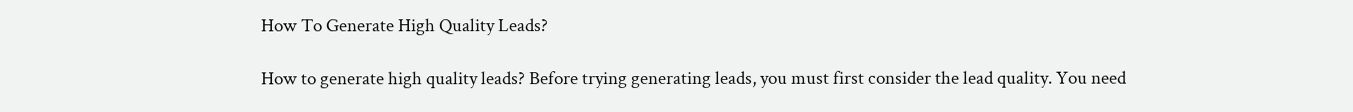How To Generate High Quality Leads?

How to generate high quality leads? Before trying generating leads, you must first consider the lead quality. You need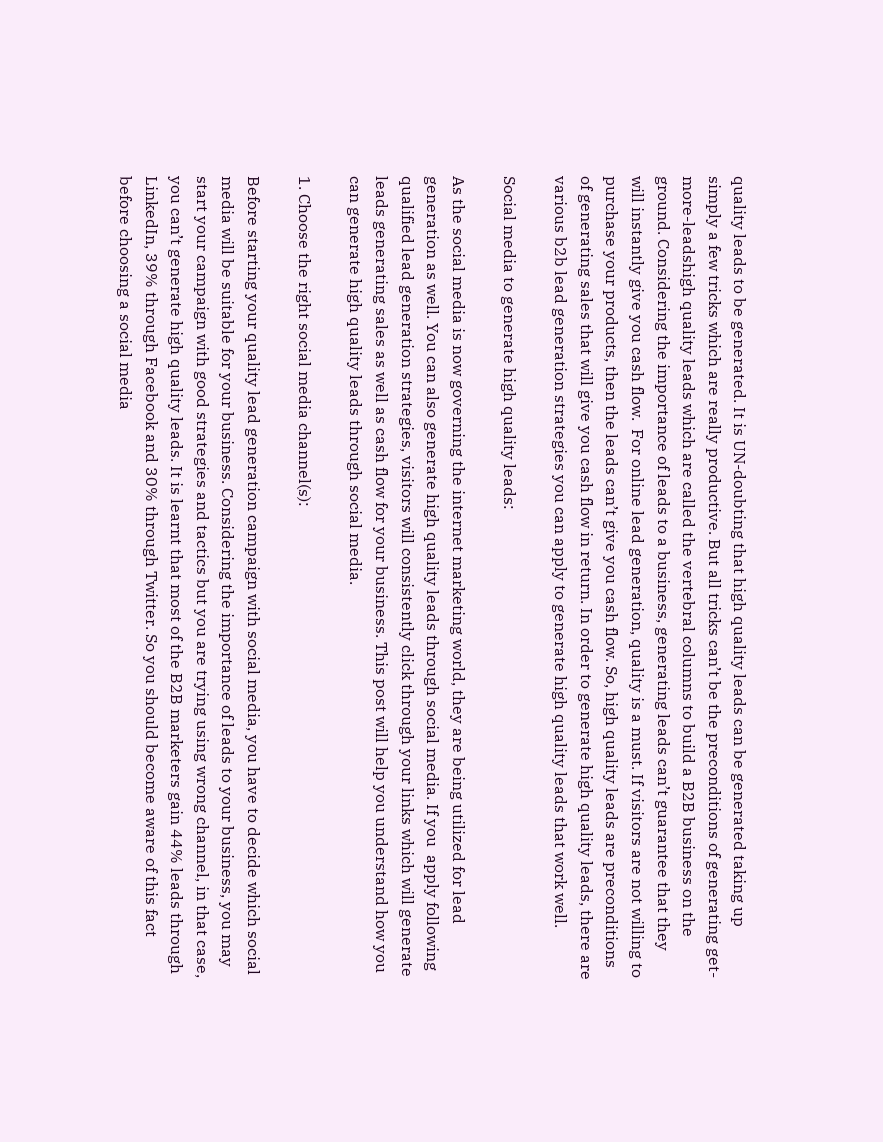quality leads to be generated. It is UN-doubting that high quality leads can be generated taking up simply a few tricks which are really productive. But all tricks can’t be the preconditions of generating get-more-leadshigh quality leads which are called the vertebral columns to build a B2B business on the ground. Considering the importance of leads to a business, generating leads can’t guarantee that they will instantly give you cash flow.  For online lead generation, quality is a must. If visitors are not willing to purchase your products, then the leads can’t give you cash flow. So, high quality leads are preconditions of generating sales that will give you cash flow in return. In order to generate high quality leads, there are various b2b lead generation strategies you can apply to generate high quality leads that work well.

Social media to generate high quality leads:

As the social media is now governing the internet marketing world, they are being utilized for lead generation as well. You can also generate high quality leads through social media. If you  apply following qualified lead generation strategies, visitors will consistently click through your links which will generate leads generating sales as well as cash flow for your business. This post will help you understand how you can generate high quality leads through social media.

1. Choose the right social media channel(s):

Before starting your quality lead generation campaign with social media, you have to decide which social media will be suitable for your business. Considering the importance of leads to your business, you may start your campaign with good strategies and tactics but you are trying using wrong channel, in that case, you can’t generate high quality leads. It is learnt that most of the B2B marketers gain 44% leads through LinkedIn, 39% through Facebook and 30% through Twitter. So you should become aware of this fact before choosing a social media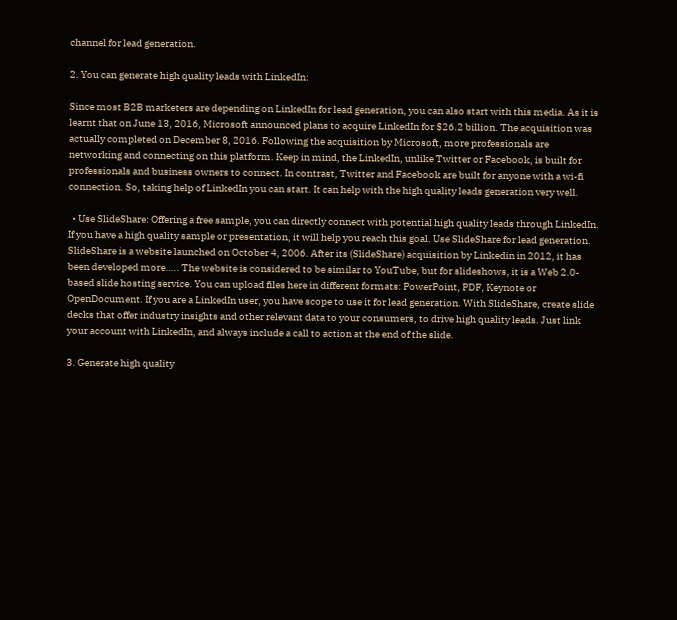channel for lead generation.

2. You can generate high quality leads with LinkedIn:

Since most B2B marketers are depending on LinkedIn for lead generation, you can also start with this media. As it is learnt that on June 13, 2016, Microsoft announced plans to acquire LinkedIn for $26.2 billion. The acquisition was actually completed on December 8, 2016. Following the acquisition by Microsoft, more professionals are networking and connecting on this platform. Keep in mind, the LinkedIn, unlike Twitter or Facebook, is built for professionals and business owners to connect. In contrast, Twitter and Facebook are built for anyone with a wi-fi connection. So, taking help of LinkedIn you can start. It can help with the high quality leads generation very well.

  • Use SlideShare: Offering a free sample, you can directly connect with potential high quality leads through LinkedIn. If you have a high quality sample or presentation, it will help you reach this goal. Use SlideShare for lead generation. SlideShare is a website launched on October 4, 2006. After its (SlideShare) acquisition by Linkedin in 2012, it has been developed more….. The website is considered to be similar to YouTube, but for slideshows, it is a Web 2.0-based slide hosting service. You can upload files here in different formats: PowerPoint, PDF, Keynote or OpenDocument. If you are a LinkedIn user, you have scope to use it for lead generation. With SlideShare, create slide decks that offer industry insights and other relevant data to your consumers, to drive high quality leads. Just link your account with LinkedIn, and always include a call to action at the end of the slide.

3. Generate high quality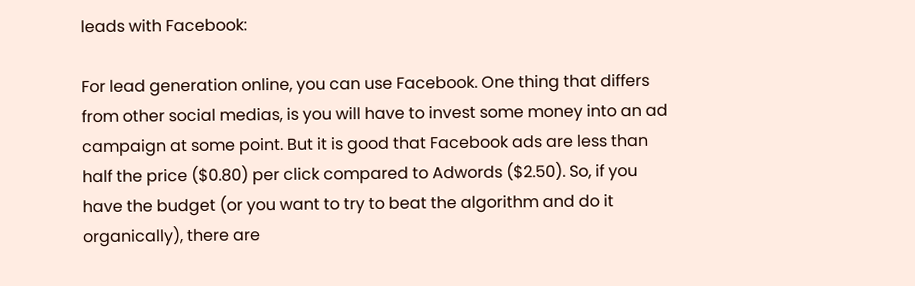leads with Facebook:

For lead generation online, you can use Facebook. One thing that differs from other social medias, is you will have to invest some money into an ad campaign at some point. But it is good that Facebook ads are less than half the price ($0.80) per click compared to Adwords ($2.50). So, if you have the budget (or you want to try to beat the algorithm and do it organically), there are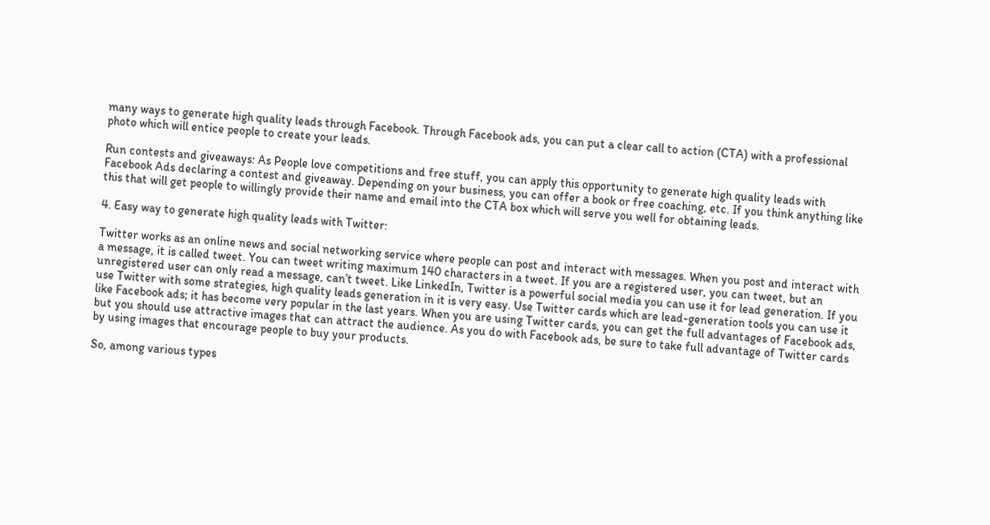many ways to generate high quality leads through Facebook. Through Facebook ads, you can put a clear call to action (CTA) with a professional photo which will entice people to create your leads.

Run contests and giveaways: As People love competitions and free stuff, you can apply this opportunity to generate high quality leads with Facebook Ads declaring a contest and giveaway. Depending on your business, you can offer a book or free coaching, etc. If you think anything like this that will get people to willingly provide their name and email into the CTA box which will serve you well for obtaining leads.

4. Easy way to generate high quality leads with Twitter:

Twitter works as an online news and social networking service where people can post and interact with messages. When you post and interact with a message, it is called tweet. You can tweet writing maximum 140 characters in a tweet. If you are a registered user, you can tweet, but an unregistered user can only read a message, can’t tweet. Like LinkedIn, Twitter is a powerful social media you can use it for lead generation. If you use Twitter with some strategies, high quality leads generation in it is very easy. Use Twitter cards which are lead-generation tools you can use it like Facebook ads; it has become very popular in the last years. When you are using Twitter cards, you can get the full advantages of Facebook ads, but you should use attractive images that can attract the audience. As you do with Facebook ads, be sure to take full advantage of Twitter cards by using images that encourage people to buy your products.

So, among various types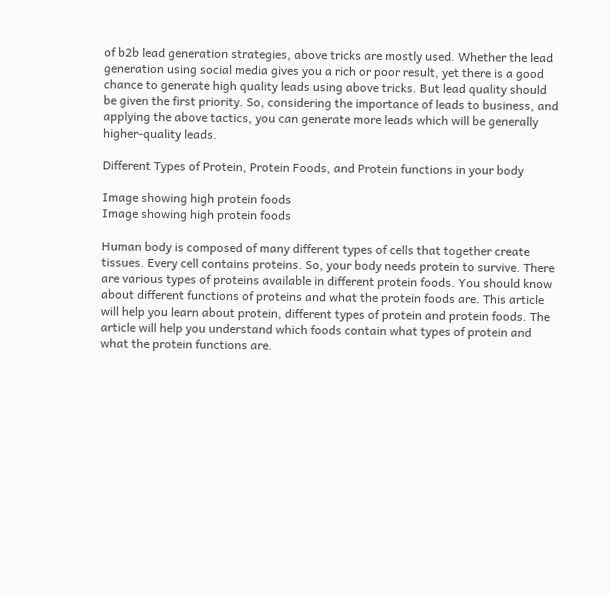of b2b lead generation strategies, above tricks are mostly used. Whether the lead generation using social media gives you a rich or poor result, yet there is a good chance to generate high quality leads using above tricks. But lead quality should be given the first priority. So, considering the importance of leads to business, and applying the above tactics, you can generate more leads which will be generally higher-quality leads.

Different Types of Protein, Protein Foods, and Protein functions in your body

Image showing high protein foods
Image showing high protein foods

Human body is composed of many different types of cells that together create tissues. Every cell contains proteins. So, your body needs protein to survive. There are various types of proteins available in different protein foods. You should know about different functions of proteins and what the protein foods are. This article will help you learn about protein, different types of protein and protein foods. The article will help you understand which foods contain what types of protein and what the protein functions are.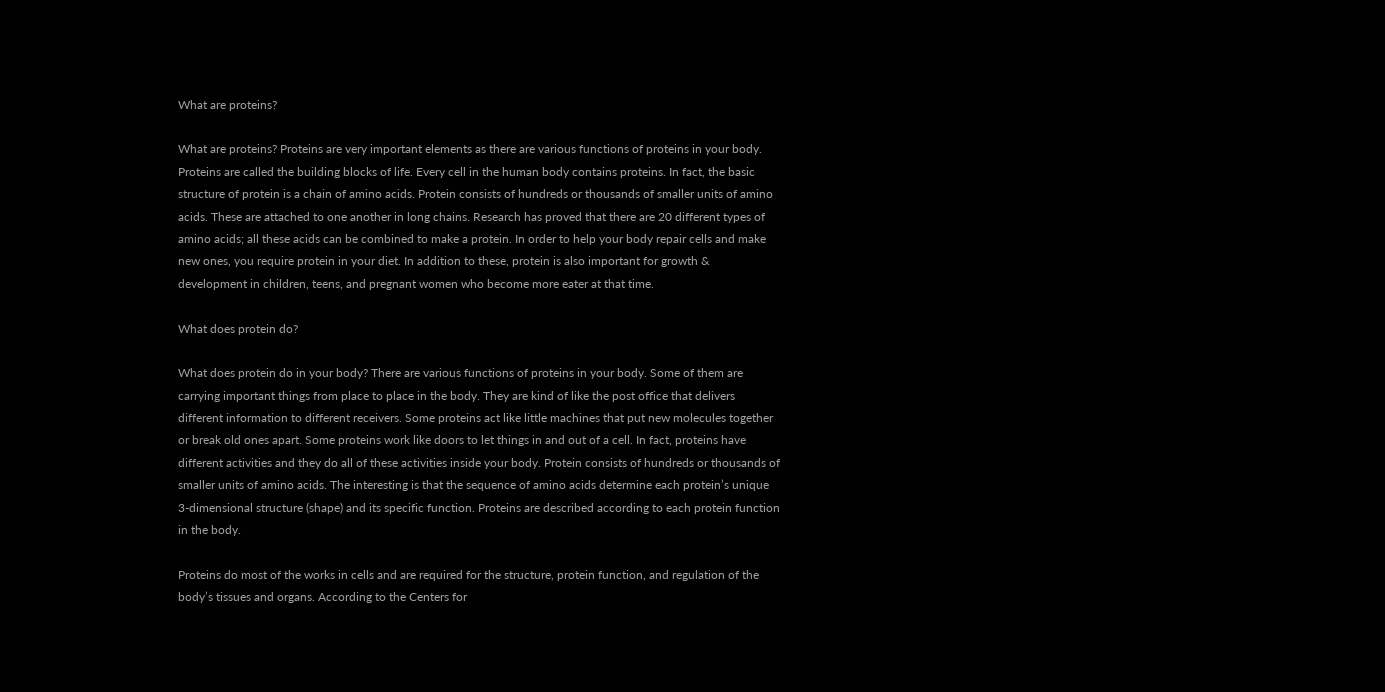What are proteins?

What are proteins? Proteins are very important elements as there are various functions of proteins in your body. Proteins are called the building blocks of life. Every cell in the human body contains proteins. In fact, the basic structure of protein is a chain of amino acids. Protein consists of hundreds or thousands of smaller units of amino acids. These are attached to one another in long chains. Research has proved that there are 20 different types of amino acids; all these acids can be combined to make a protein. In order to help your body repair cells and make new ones, you require protein in your diet. In addition to these, protein is also important for growth & development in children, teens, and pregnant women who become more eater at that time.

What does protein do?

What does protein do in your body? There are various functions of proteins in your body. Some of them are carrying important things from place to place in the body. They are kind of like the post office that delivers different information to different receivers. Some proteins act like little machines that put new molecules together or break old ones apart. Some proteins work like doors to let things in and out of a cell. In fact, proteins have different activities and they do all of these activities inside your body. Protein consists of hundreds or thousands of smaller units of amino acids. The interesting is that the sequence of amino acids determine each protein’s unique 3-dimensional structure (shape) and its specific function. Proteins are described according to each protein function in the body.

Proteins do most of the works in cells and are required for the structure, protein function, and regulation of the body’s tissues and organs. According to the Centers for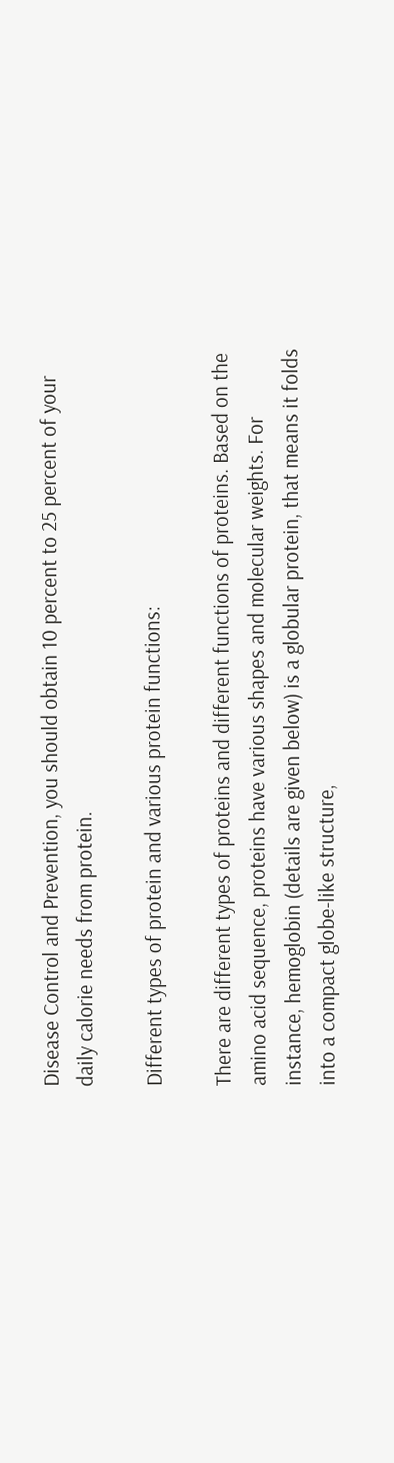Disease Control and Prevention, you should obtain 10 percent to 25 percent of your daily calorie needs from protein.

Different types of protein and various protein functions:

There are different types of proteins and different functions of proteins. Based on the amino acid sequence, proteins have various shapes and molecular weights. For instance, hemoglobin (details are given below) is a globular protein, that means it folds into a compact globe-like structure,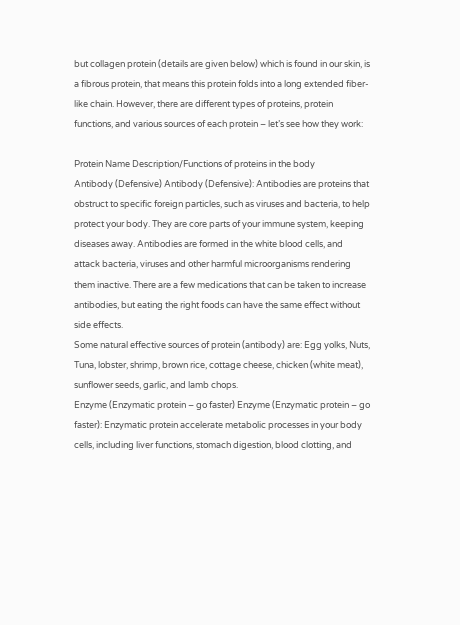but collagen protein (details are given below) which is found in our skin, is a fibrous protein, that means this protein folds into a long extended fiber-like chain. However, there are different types of proteins, protein functions, and various sources of each protein – let’s see how they work:

Protein Name Description/Functions of proteins in the body
Antibody (Defensive) Antibody (Defensive): Antibodies are proteins that obstruct to specific foreign particles, such as viruses and bacteria, to help protect your body. They are core parts of your immune system, keeping diseases away. Antibodies are formed in the white blood cells, and attack bacteria, viruses and other harmful microorganisms rendering them inactive. There are a few medications that can be taken to increase antibodies, but eating the right foods can have the same effect without side effects.
Some natural effective sources of protein (antibody) are: Egg yolks, Nuts, Tuna, lobster, shrimp, brown rice, cottage cheese, chicken (white meat), sunflower seeds, garlic, and lamb chops.
Enzyme (Enzymatic protein – go faster) Enzyme (Enzymatic protein – go faster): Enzymatic protein accelerate metabolic processes in your body cells, including liver functions, stomach digestion, blood clotting, and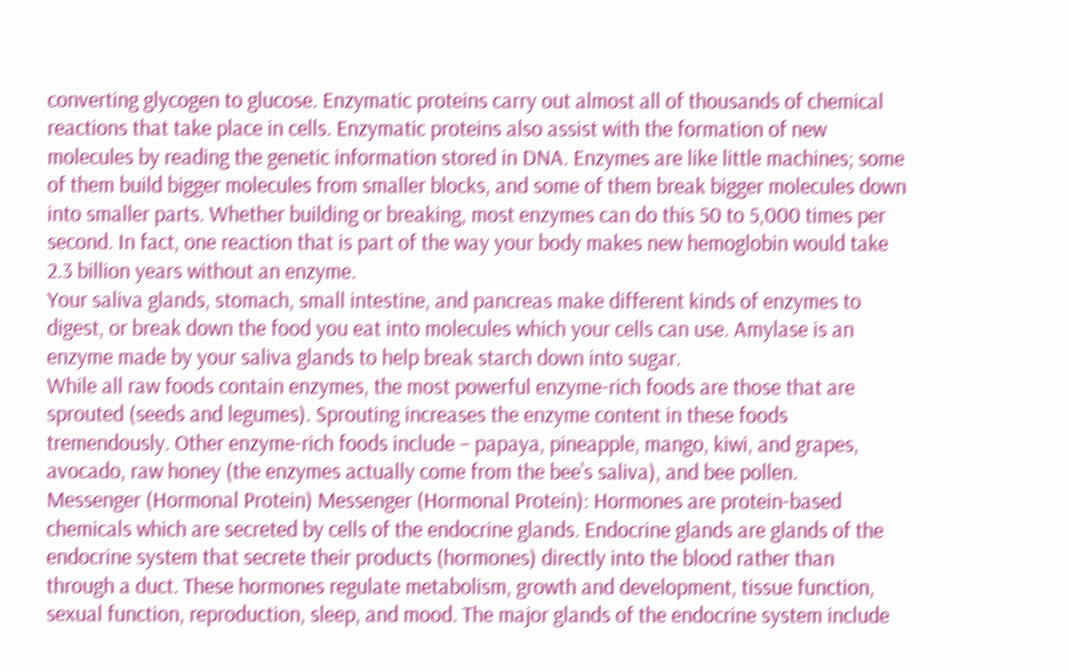converting glycogen to glucose. Enzymatic proteins carry out almost all of thousands of chemical reactions that take place in cells. Enzymatic proteins also assist with the formation of new molecules by reading the genetic information stored in DNA. Enzymes are like little machines; some of them build bigger molecules from smaller blocks, and some of them break bigger molecules down into smaller parts. Whether building or breaking, most enzymes can do this 50 to 5,000 times per second. In fact, one reaction that is part of the way your body makes new hemoglobin would take 2.3 billion years without an enzyme.
Your saliva glands, stomach, small intestine, and pancreas make different kinds of enzymes to digest, or break down the food you eat into molecules which your cells can use. Amylase is an enzyme made by your saliva glands to help break starch down into sugar.
While all raw foods contain enzymes, the most powerful enzyme-rich foods are those that are sprouted (seeds and legumes). Sprouting increases the enzyme content in these foods tremendously. Other enzyme-rich foods include – papaya, pineapple, mango, kiwi, and grapes, avocado, raw honey (the enzymes actually come from the bee’s saliva), and bee pollen.
Messenger (Hormonal Protein) Messenger (Hormonal Protein): Hormones are protein-based chemicals which are secreted by cells of the endocrine glands. Endocrine glands are glands of the endocrine system that secrete their products (hormones) directly into the blood rather than through a duct. These hormones regulate metabolism, growth and development, tissue function, sexual function, reproduction, sleep, and mood. The major glands of the endocrine system include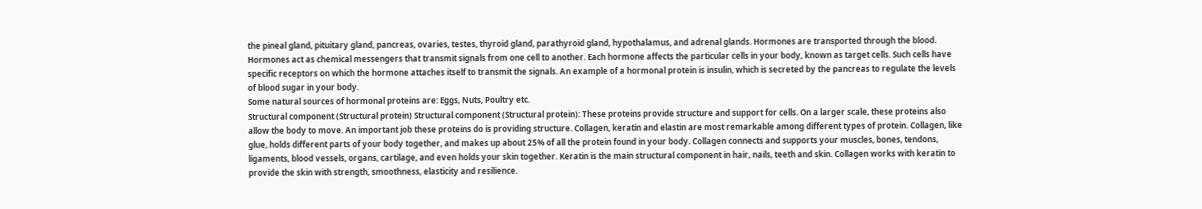the pineal gland, pituitary gland, pancreas, ovaries, testes, thyroid gland, parathyroid gland, hypothalamus, and adrenal glands. Hormones are transported through the blood. Hormones act as chemical messengers that transmit signals from one cell to another. Each hormone affects the particular cells in your body, known as target cells. Such cells have specific receptors on which the hormone attaches itself to transmit the signals. An example of a hormonal protein is insulin, which is secreted by the pancreas to regulate the levels of blood sugar in your body.
Some natural sources of hormonal proteins are: Eggs, Nuts, Poultry etc.
Structural component (Structural protein) Structural component (Structural protein): These proteins provide structure and support for cells. On a larger scale, these proteins also allow the body to move. An important job these proteins do is providing structure. Collagen, keratin and elastin are most remarkable among different types of protein. Collagen, like glue, holds different parts of your body together, and makes up about 25% of all the protein found in your body. Collagen connects and supports your muscles, bones, tendons, ligaments, blood vessels, organs, cartilage, and even holds your skin together. Keratin is the main structural component in hair, nails, teeth and skin. Collagen works with keratin to provide the skin with strength, smoothness, elasticity and resilience.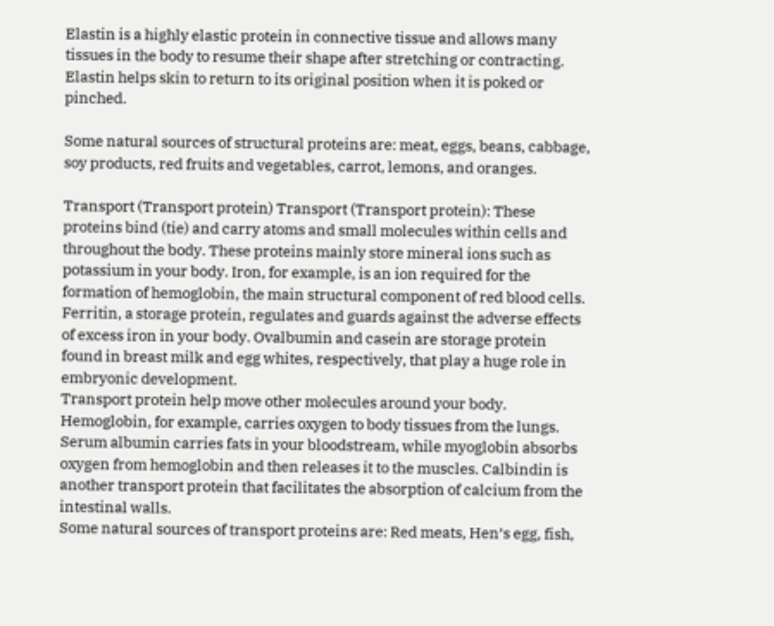Elastin is a highly elastic protein in connective tissue and allows many tissues in the body to resume their shape after stretching or contracting. Elastin helps skin to return to its original position when it is poked or pinched.

Some natural sources of structural proteins are: meat, eggs, beans, cabbage, soy products, red fruits and vegetables, carrot, lemons, and oranges.

Transport (Transport protein) Transport (Transport protein): These proteins bind (tie) and carry atoms and small molecules within cells and throughout the body. These proteins mainly store mineral ions such as potassium in your body. Iron, for example, is an ion required for the formation of hemoglobin, the main structural component of red blood cells. Ferritin, a storage protein, regulates and guards against the adverse effects of excess iron in your body. Ovalbumin and casein are storage protein found in breast milk and egg whites, respectively, that play a huge role in embryonic development.
Transport protein help move other molecules around your body. Hemoglobin, for example, carries oxygen to body tissues from the lungs. Serum albumin carries fats in your bloodstream, while myoglobin absorbs oxygen from hemoglobin and then releases it to the muscles. Calbindin is another transport protein that facilitates the absorption of calcium from the intestinal walls.
Some natural sources of transport proteins are: Red meats, Hen’s egg, fish,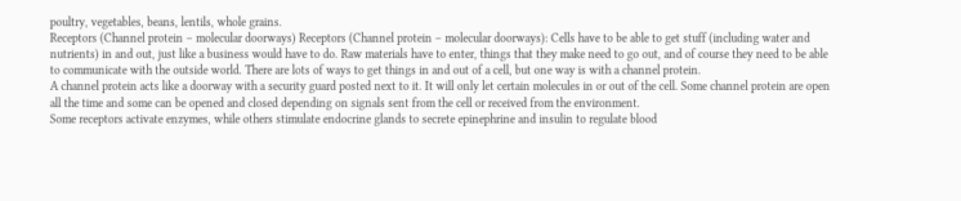poultry, vegetables, beans, lentils, whole grains.
Receptors (Channel protein – molecular doorways) Receptors (Channel protein – molecular doorways): Cells have to be able to get stuff (including water and nutrients) in and out, just like a business would have to do. Raw materials have to enter, things that they make need to go out, and of course they need to be able to communicate with the outside world. There are lots of ways to get things in and out of a cell, but one way is with a channel protein.
A channel protein acts like a doorway with a security guard posted next to it. It will only let certain molecules in or out of the cell. Some channel protein are open all the time and some can be opened and closed depending on signals sent from the cell or received from the environment.
Some receptors activate enzymes, while others stimulate endocrine glands to secrete epinephrine and insulin to regulate blood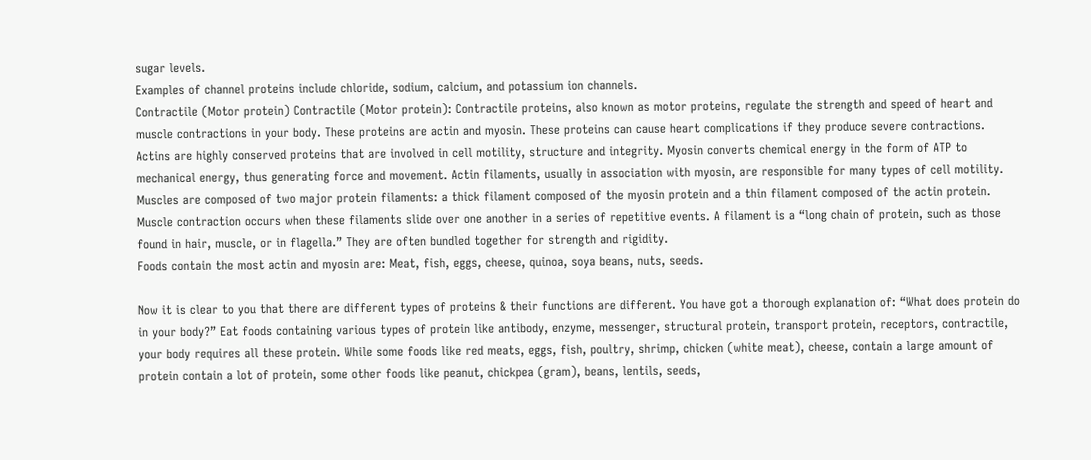sugar levels.
Examples of channel proteins include chloride, sodium, calcium, and potassium ion channels.
Contractile (Motor protein) Contractile (Motor protein): Contractile proteins, also known as motor proteins, regulate the strength and speed of heart and muscle contractions in your body. These proteins are actin and myosin. These proteins can cause heart complications if they produce severe contractions. Actins are highly conserved proteins that are involved in cell motility, structure and integrity. Myosin converts chemical energy in the form of ATP to mechanical energy, thus generating force and movement. Actin filaments, usually in association with myosin, are responsible for many types of cell motility.
Muscles are composed of two major protein filaments: a thick filament composed of the myosin protein and a thin filament composed of the actin protein. Muscle contraction occurs when these filaments slide over one another in a series of repetitive events. A filament is a “long chain of protein, such as those found in hair, muscle, or in flagella.” They are often bundled together for strength and rigidity.
Foods contain the most actin and myosin are: Meat, fish, eggs, cheese, quinoa, soya beans, nuts, seeds.

Now it is clear to you that there are different types of proteins & their functions are different. You have got a thorough explanation of: “What does protein do in your body?” Eat foods containing various types of protein like antibody, enzyme, messenger, structural protein, transport protein, receptors, contractile, your body requires all these protein. While some foods like red meats, eggs, fish, poultry, shrimp, chicken (white meat), cheese, contain a large amount of protein contain a lot of protein, some other foods like peanut, chickpea (gram), beans, lentils, seeds,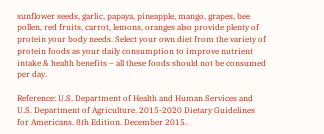sunflower seeds, garlic, papaya, pineapple, mango, grapes, bee pollen, red fruits, carrot, lemons, oranges also provide plenty of protein your body needs. Select your own diet from the variety of protein foods as your daily consumption to improve nutrient intake & health benefits – all these foods should not be consumed per day.

Reference: U.S. Department of Health and Human Services and U.S. Department of Agriculture. 2015-2020 Dietary Guidelines for Americans. 8th Edition. December 2015.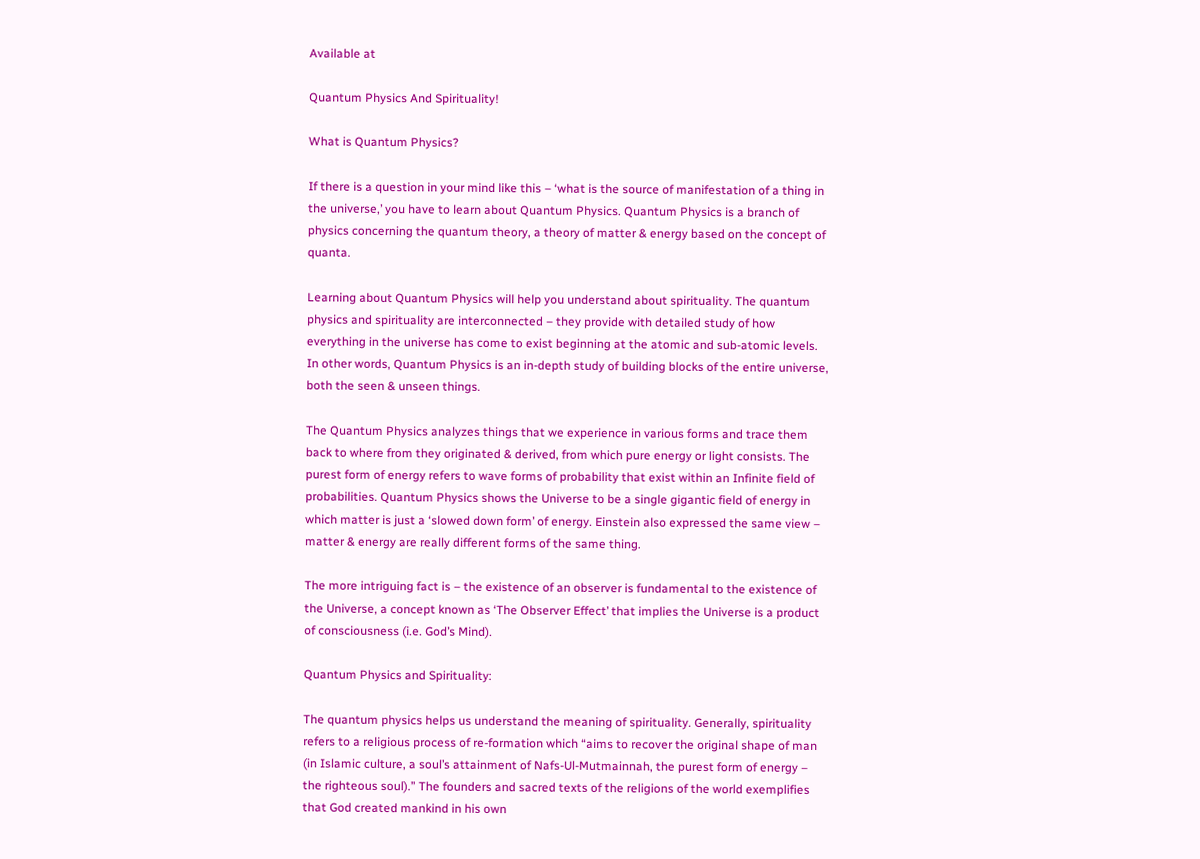Available at

Quantum Physics And Spirituality!

What is Quantum Physics?

If there is a question in your mind like this – ‘what is the source of manifestation of a thing in the universe,’ you have to learn about Quantum Physics. Quantum Physics is a branch of physics concerning the quantum theory, a theory of matter & energy based on the concept of quanta.

Learning about Quantum Physics will help you understand about spirituality. The quantum physics and spirituality are interconnected – they provide with detailed study of how everything in the universe has come to exist beginning at the atomic and sub-atomic levels. In other words, Quantum Physics is an in-depth study of building blocks of the entire universe, both the seen & unseen things.

The Quantum Physics analyzes things that we experience in various forms and trace them back to where from they originated & derived, from which pure energy or light consists. The purest form of energy refers to wave forms of probability that exist within an Infinite field of probabilities. Quantum Physics shows the Universe to be a single gigantic field of energy in which matter is just a ‘slowed down form’ of energy. Einstein also expressed the same view – matter & energy are really different forms of the same thing.

The more intriguing fact is – the existence of an observer is fundamental to the existence of the Universe, a concept known as ‘The Observer Effect’ that implies the Universe is a product of consciousness (i.e. God’s Mind).

Quantum Physics and Spirituality:

The quantum physics helps us understand the meaning of spirituality. Generally, spirituality refers to a religious process of re-formation which “aims to recover the original shape of man (in Islamic culture, a soul’s attainment of Nafs-Ul-Mutmainnah, the purest form of energy – the righteous soul).” The founders and sacred texts of the religions of the world exemplifies that God created mankind in his own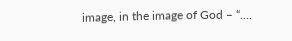image, in the image of God – “….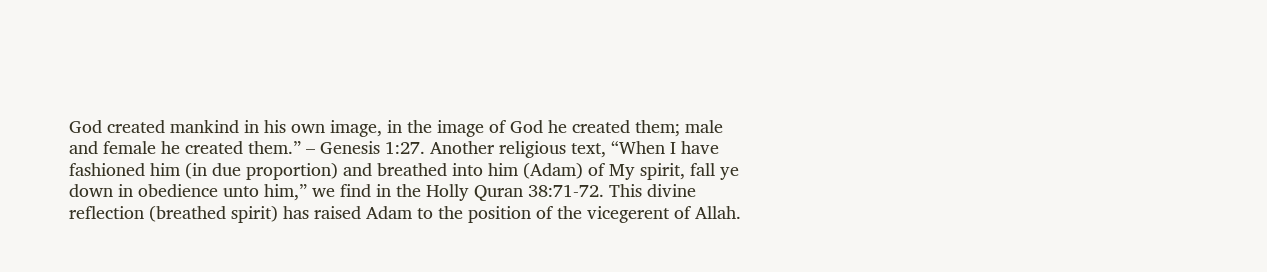God created mankind in his own image, in the image of God he created them; male and female he created them.” – Genesis 1:27. Another religious text, “When I have fashioned him (in due proportion) and breathed into him (Adam) of My spirit, fall ye down in obedience unto him,” we find in the Holly Quran 38:71-72. This divine reflection (breathed spirit) has raised Adam to the position of the vicegerent of Allah.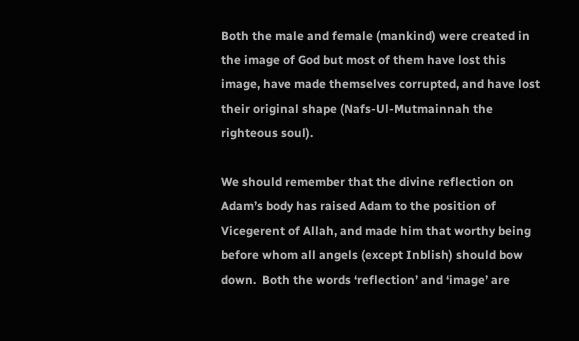Both the male and female (mankind) were created in the image of God but most of them have lost this image, have made themselves corrupted, and have lost their original shape (Nafs-Ul-Mutmainnah the righteous soul).

We should remember that the divine reflection on Adam’s body has raised Adam to the position of Vicegerent of Allah, and made him that worthy being before whom all angels (except Inblish) should bow down.  Both the words ‘reflection’ and ‘image’ are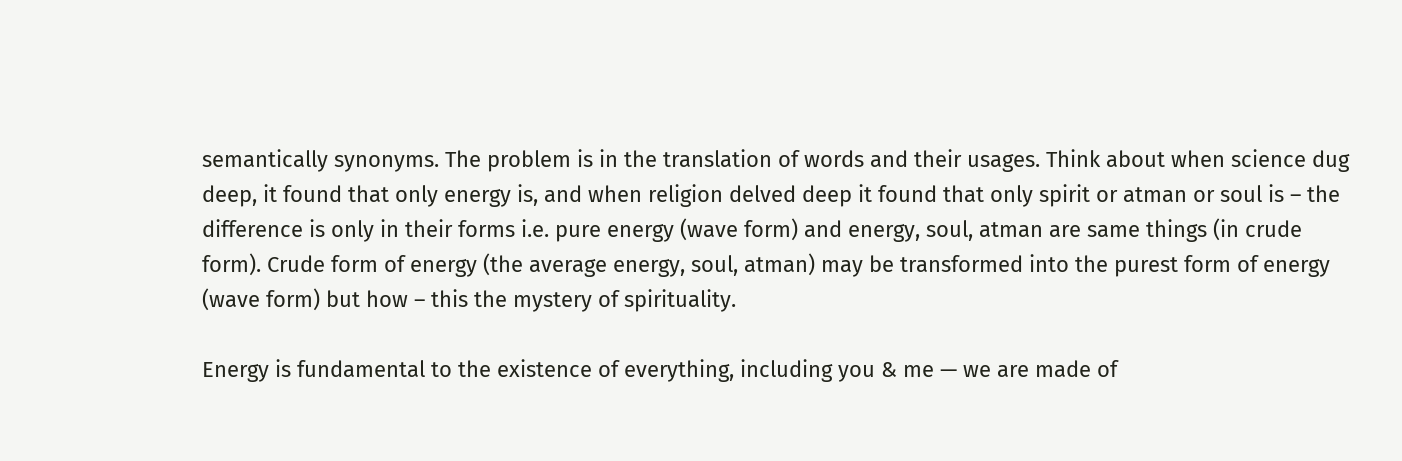semantically synonyms. The problem is in the translation of words and their usages. Think about when science dug deep, it found that only energy is, and when religion delved deep it found that only spirit or atman or soul is – the difference is only in their forms i.e. pure energy (wave form) and energy, soul, atman are same things (in crude form). Crude form of energy (the average energy, soul, atman) may be transformed into the purest form of energy (wave form) but how – this the mystery of spirituality.

Energy is fundamental to the existence of everything, including you & me — we are made of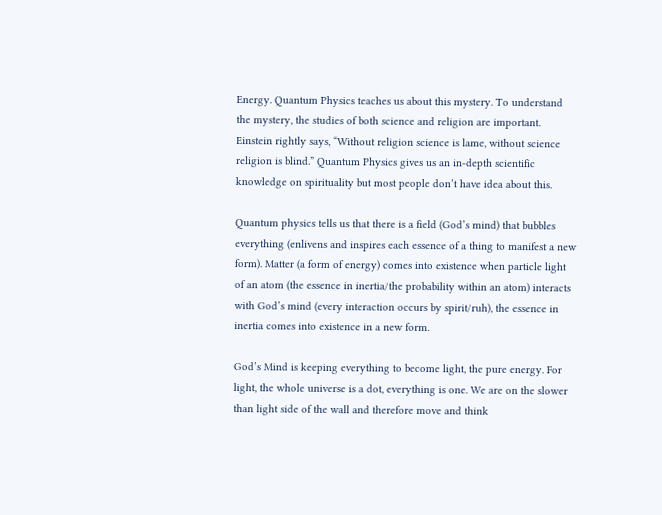Energy. Quantum Physics teaches us about this mystery. To understand the mystery, the studies of both science and religion are important.  Einstein rightly says, “Without religion science is lame, without science religion is blind.” Quantum Physics gives us an in-depth scientific knowledge on spirituality but most people don’t have idea about this.

Quantum physics tells us that there is a field (God’s mind) that bubbles everything (enlivens and inspires each essence of a thing to manifest a new form). Matter (a form of energy) comes into existence when particle light of an atom (the essence in inertia/the probability within an atom) interacts with God’s mind (every interaction occurs by spirit/ruh), the essence in inertia comes into existence in a new form.

God’s Mind is keeping everything to become light, the pure energy. For light, the whole universe is a dot, everything is one. We are on the slower than light side of the wall and therefore move and think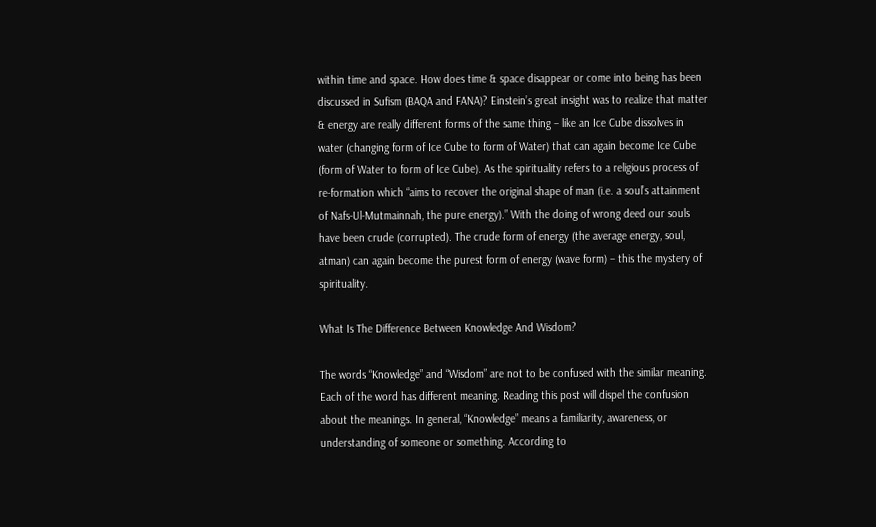within time and space. How does time & space disappear or come into being has been discussed in Sufism (BAQA and FANA)? Einstein’s great insight was to realize that matter & energy are really different forms of the same thing – like an Ice Cube dissolves in water (changing form of Ice Cube to form of Water) that can again become Ice Cube (form of Water to form of Ice Cube). As the spirituality refers to a religious process of re-formation which “aims to recover the original shape of man (i.e. a soul’s attainment of Nafs-Ul-Mutmainnah, the pure energy).” With the doing of wrong deed our souls have been crude (corrupted). The crude form of energy (the average energy, soul, atman) can again become the purest form of energy (wave form) – this the mystery of spirituality.

What Is The Difference Between Knowledge And Wisdom?

The words “Knowledge” and “Wisdom” are not to be confused with the similar meaning. Each of the word has different meaning. Reading this post will dispel the confusion about the meanings. In general, “Knowledge” means a familiarity, awareness, or understanding of someone or something. According to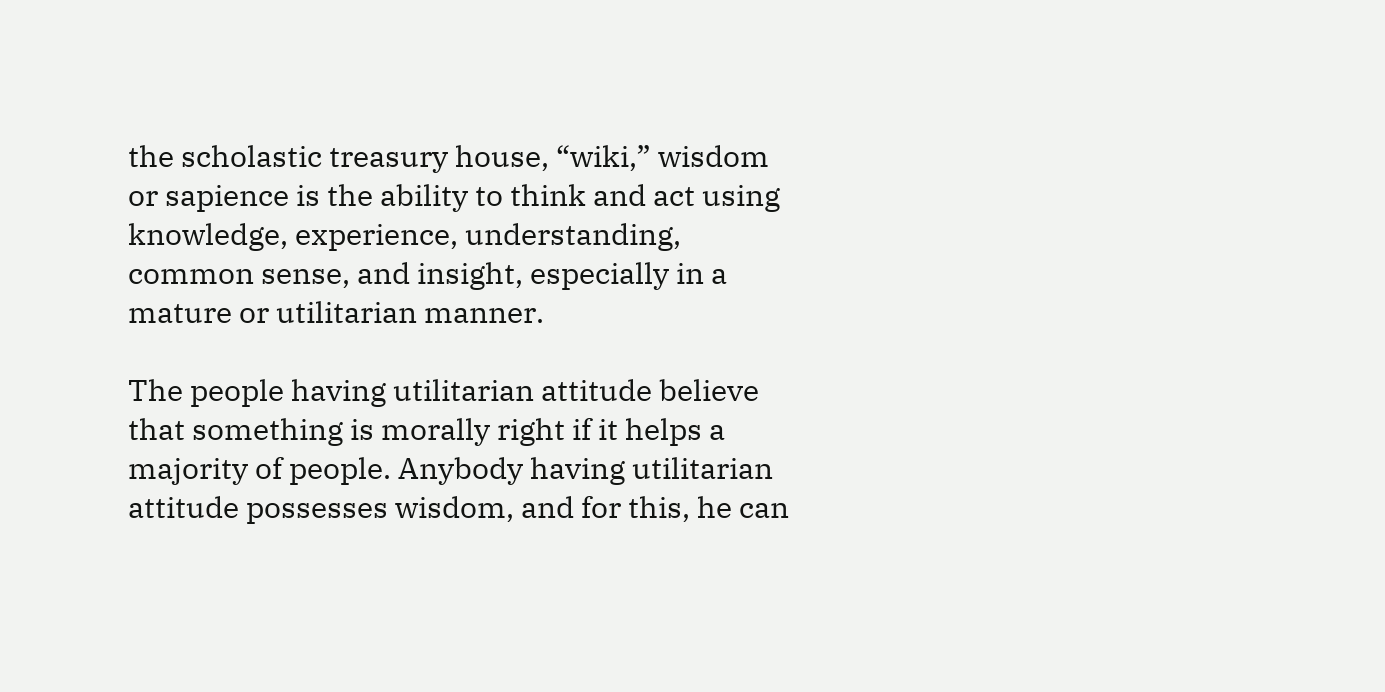the scholastic treasury house, “wiki,” wisdom or sapience is the ability to think and act using knowledge, experience, understanding, common sense, and insight, especially in a mature or utilitarian manner.

The people having utilitarian attitude believe that something is morally right if it helps a majority of people. Anybody having utilitarian attitude possesses wisdom, and for this, he can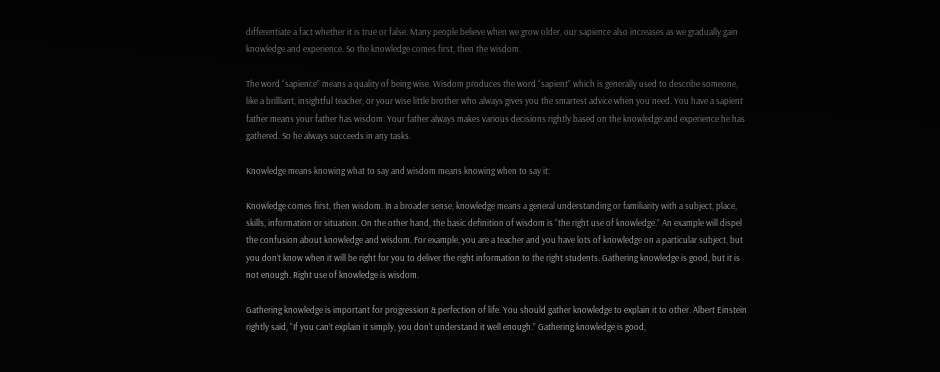differentiate a fact whether it is true or false. Many people believe when we grow older, our sapience also increases as we gradually gain knowledge and experience. So the knowledge comes first, then the wisdom.

The word “sapience” means a quality of being wise. Wisdom produces the word “sapient” which is generally used to describe someone, like a brilliant, insightful teacher, or your wise little brother who always gives you the smartest advice when you need. You have a sapient father means your father has wisdom. Your father always makes various decisions rightly based on the knowledge and experience he has gathered. So he always succeeds in any tasks.

Knowledge means knowing what to say and wisdom means knowing when to say it:

Knowledge comes first, then wisdom. In a broader sense, knowledge means a general understanding or familiarity with a subject, place, skills, information or situation. On the other hand, the basic definition of wisdom is “the right use of knowledge.” An example will dispel the confusion about knowledge and wisdom. For example, you are a teacher and you have lots of knowledge on a particular subject, but you don’t know when it will be right for you to deliver the right information to the right students. Gathering knowledge is good, but it is not enough. Right use of knowledge is wisdom.

Gathering knowledge is important for progression & perfection of life. You should gather knowledge to explain it to other. Albert Einstein rightly said, “If you can’t explain it simply, you don’t understand it well enough.” Gathering knowledge is good,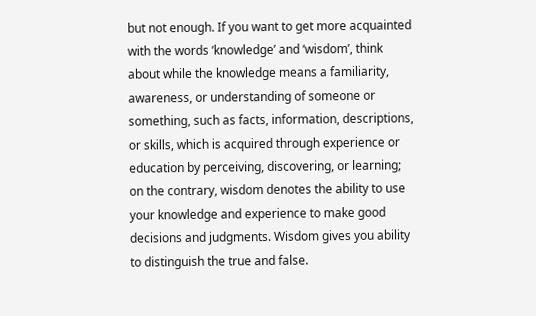but not enough. If you want to get more acquainted with the words ‘knowledge’ and ‘wisdom’, think about while the knowledge means a familiarity, awareness, or understanding of someone or something, such as facts, information, descriptions, or skills, which is acquired through experience or education by perceiving, discovering, or learning; on the contrary, wisdom denotes the ability to use your knowledge and experience to make good decisions and judgments. Wisdom gives you ability to distinguish the true and false.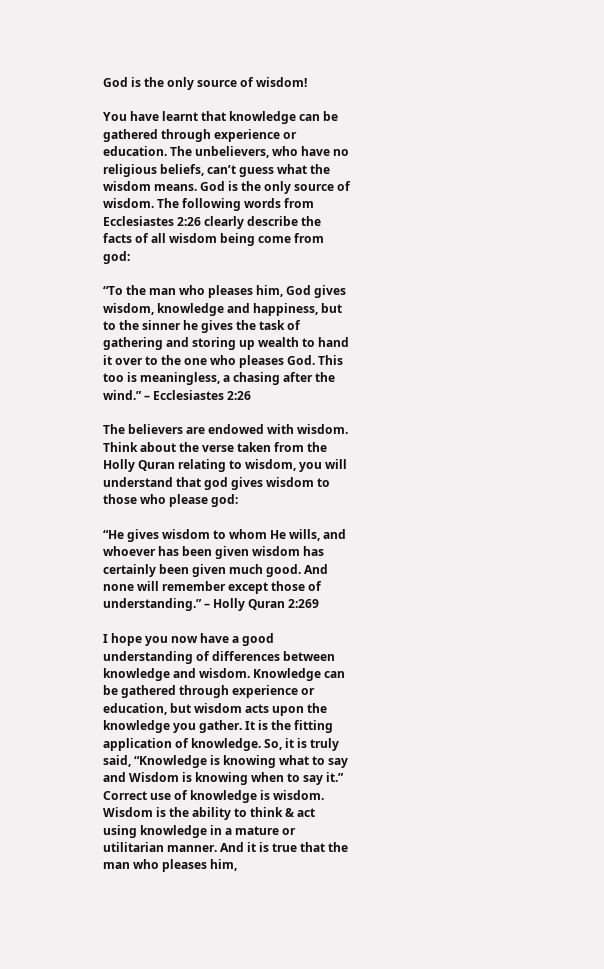God is the only source of wisdom!

You have learnt that knowledge can be gathered through experience or education. The unbelievers, who have no religious beliefs, can’t guess what the wisdom means. God is the only source of wisdom. The following words from Ecclesiastes 2:26 clearly describe the facts of all wisdom being come from god:

“To the man who pleases him, God gives wisdom, knowledge and happiness, but to the sinner he gives the task of gathering and storing up wealth to hand it over to the one who pleases God. This too is meaningless, a chasing after the wind.” – Ecclesiastes 2:26

The believers are endowed with wisdom. Think about the verse taken from the Holly Quran relating to wisdom, you will understand that god gives wisdom to those who please god:

“He gives wisdom to whom He wills, and whoever has been given wisdom has certainly been given much good. And none will remember except those of understanding.” – Holly Quran 2:269

I hope you now have a good understanding of differences between knowledge and wisdom. Knowledge can be gathered through experience or education, but wisdom acts upon the knowledge you gather. It is the fitting application of knowledge. So, it is truly said, “Knowledge is knowing what to say and Wisdom is knowing when to say it.” Correct use of knowledge is wisdom. Wisdom is the ability to think & act using knowledge in a mature or utilitarian manner. And it is true that the man who pleases him,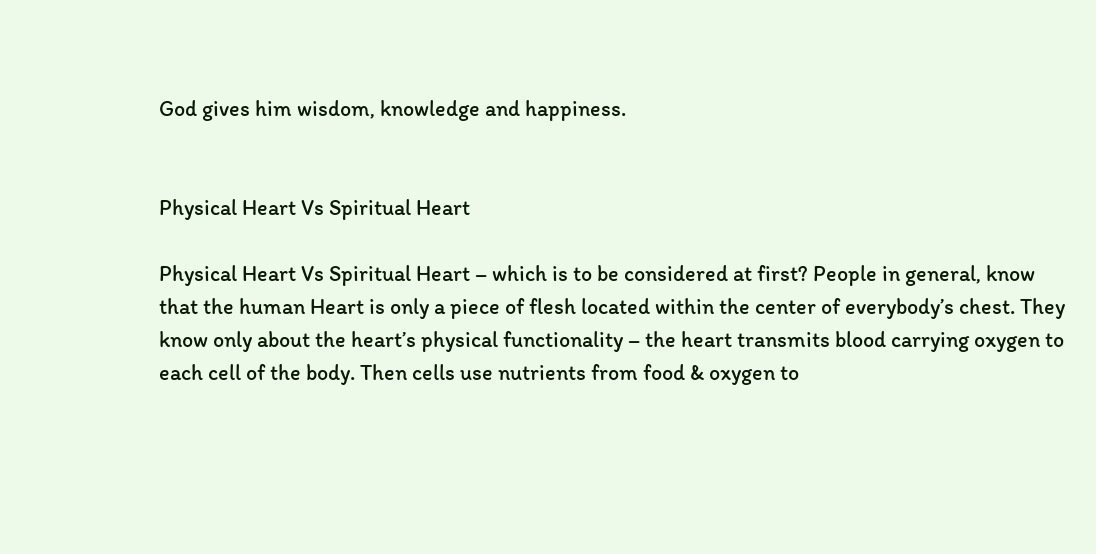God gives him wisdom, knowledge and happiness.


Physical Heart Vs Spiritual Heart

Physical Heart Vs Spiritual Heart – which is to be considered at first? People in general, know that the human Heart is only a piece of flesh located within the center of everybody’s chest. They know only about the heart’s physical functionality – the heart transmits blood carrying oxygen to each cell of the body. Then cells use nutrients from food & oxygen to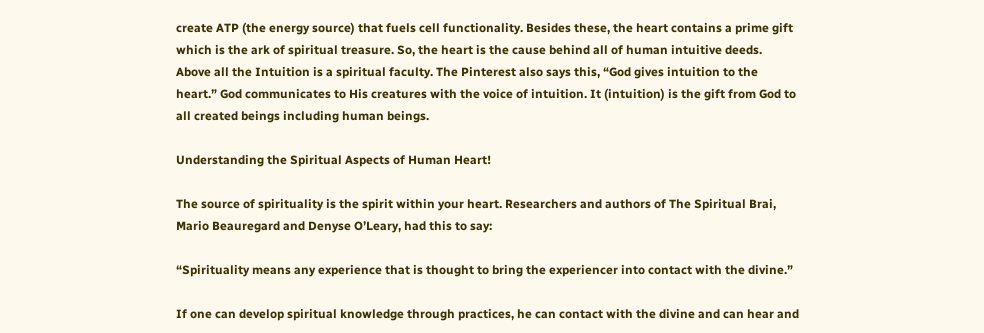create ATP (the energy source) that fuels cell functionality. Besides these, the heart contains a prime gift which is the ark of spiritual treasure. So, the heart is the cause behind all of human intuitive deeds. Above all the Intuition is a spiritual faculty. The Pinterest also says this, “God gives intuition to the heart.” God communicates to His creatures with the voice of intuition. It (intuition) is the gift from God to all created beings including human beings.

Understanding the Spiritual Aspects of Human Heart!

The source of spirituality is the spirit within your heart. Researchers and authors of The Spiritual Brai, Mario Beauregard and Denyse O’Leary, had this to say:

“Spirituality means any experience that is thought to bring the experiencer into contact with the divine.”

If one can develop spiritual knowledge through practices, he can contact with the divine and can hear and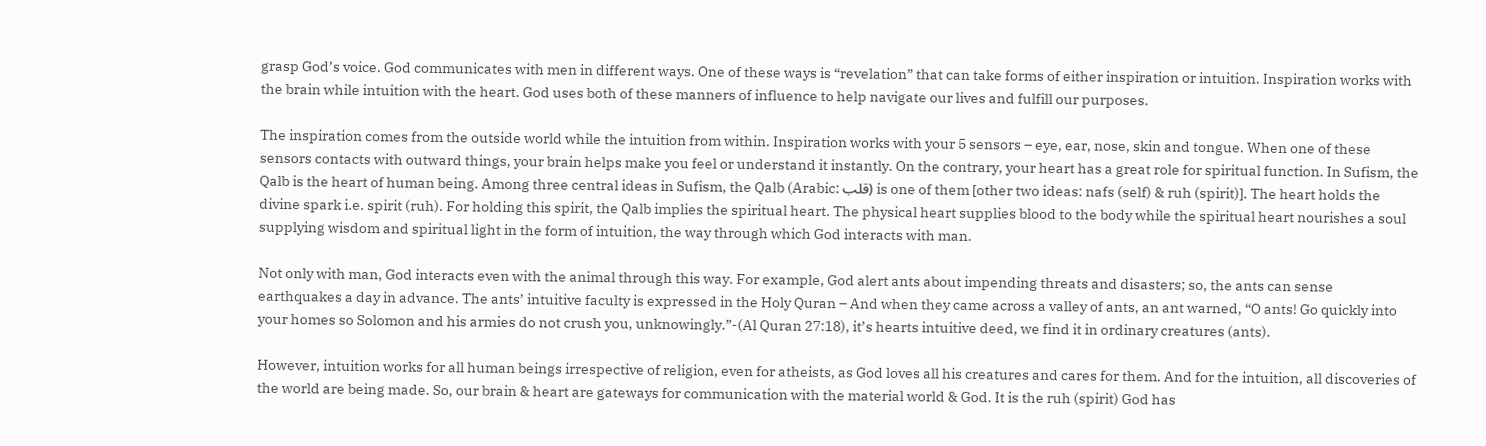grasp God’s voice. God communicates with men in different ways. One of these ways is “revelation” that can take forms of either inspiration or intuition. Inspiration works with the brain while intuition with the heart. God uses both of these manners of influence to help navigate our lives and fulfill our purposes.

The inspiration comes from the outside world while the intuition from within. Inspiration works with your 5 sensors – eye, ear, nose, skin and tongue. When one of these sensors contacts with outward things, your brain helps make you feel or understand it instantly. On the contrary, your heart has a great role for spiritual function. In Sufism, the Qalb is the heart of human being. Among three central ideas in Sufism, the Qalb (Arabic: قلب) is one of them [other two ideas: nafs (self) & ruh (spirit)]. The heart holds the divine spark i.e. spirit (ruh). For holding this spirit, the Qalb implies the spiritual heart. The physical heart supplies blood to the body while the spiritual heart nourishes a soul supplying wisdom and spiritual light in the form of intuition, the way through which God interacts with man.

Not only with man, God interacts even with the animal through this way. For example, God alert ants about impending threats and disasters; so, the ants can sense earthquakes a day in advance. The ants’ intuitive faculty is expressed in the Holy Quran – And when they came across a valley of ants, an ant warned, “O ants! Go quickly into your homes so Solomon and his armies do not crush you, unknowingly.”-(Al Quran 27:18), it’s hearts intuitive deed, we find it in ordinary creatures (ants).

However, intuition works for all human beings irrespective of religion, even for atheists, as God loves all his creatures and cares for them. And for the intuition, all discoveries of the world are being made. So, our brain & heart are gateways for communication with the material world & God. It is the ruh (spirit) God has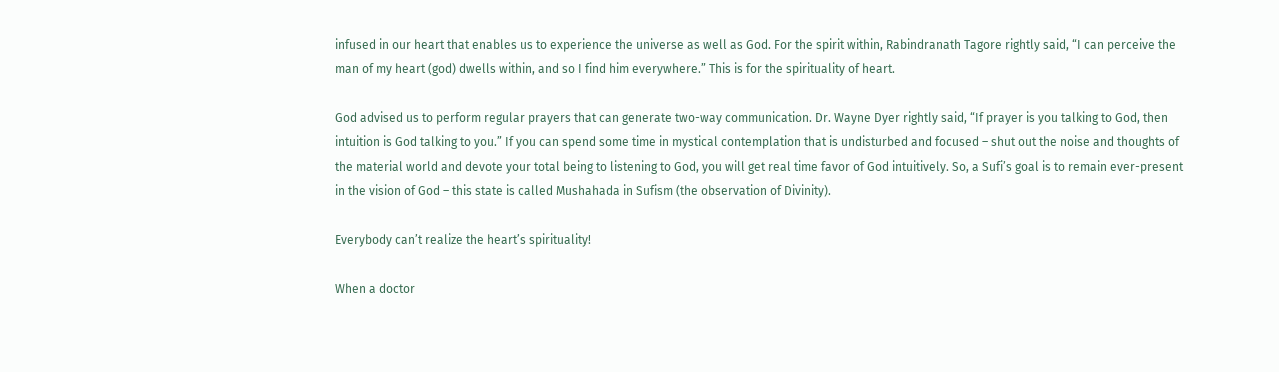infused in our heart that enables us to experience the universe as well as God. For the spirit within, Rabindranath Tagore rightly said, “I can perceive the man of my heart (god) dwells within, and so I find him everywhere.” This is for the spirituality of heart.

God advised us to perform regular prayers that can generate two-way communication. Dr. Wayne Dyer rightly said, “If prayer is you talking to God, then intuition is God talking to you.” If you can spend some time in mystical contemplation that is undisturbed and focused – shut out the noise and thoughts of the material world and devote your total being to listening to God, you will get real time favor of God intuitively. So, a Sufi’s goal is to remain ever-present in the vision of God – this state is called Mushahada in Sufism (the observation of Divinity).

Everybody can’t realize the heart’s spirituality!

When a doctor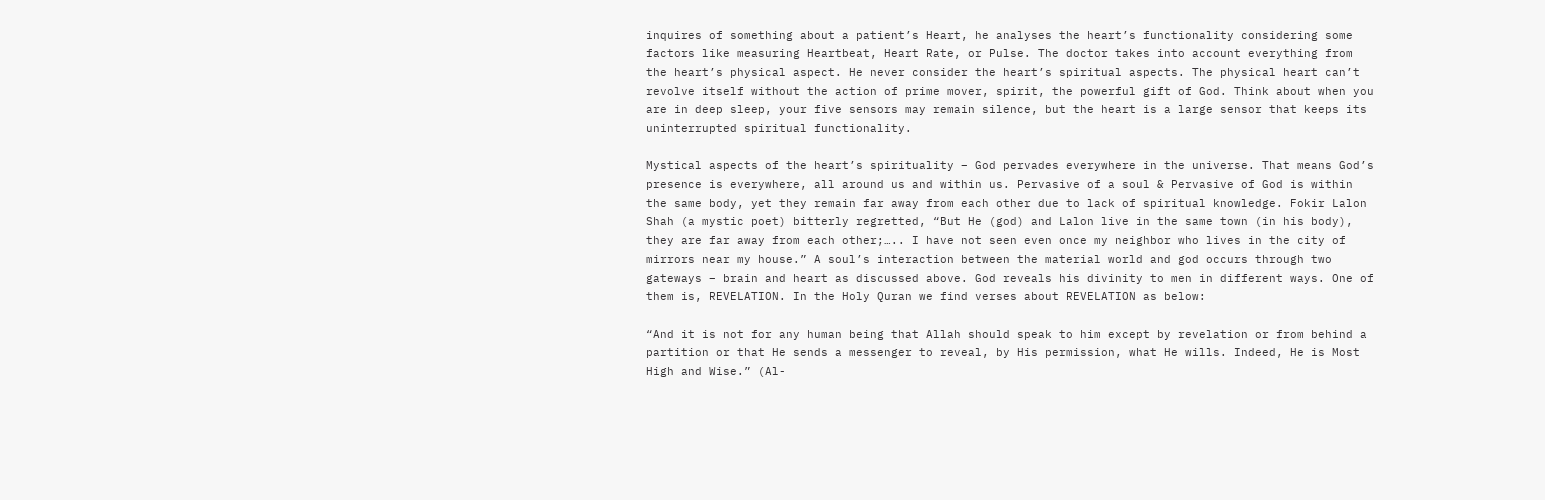inquires of something about a patient’s Heart, he analyses the heart’s functionality considering some factors like measuring Heartbeat, Heart Rate, or Pulse. The doctor takes into account everything from the heart’s physical aspect. He never consider the heart’s spiritual aspects. The physical heart can’t revolve itself without the action of prime mover, spirit, the powerful gift of God. Think about when you are in deep sleep, your five sensors may remain silence, but the heart is a large sensor that keeps its uninterrupted spiritual functionality.

Mystical aspects of the heart’s spirituality – God pervades everywhere in the universe. That means God’s presence is everywhere, all around us and within us. Pervasive of a soul & Pervasive of God is within the same body, yet they remain far away from each other due to lack of spiritual knowledge. Fokir Lalon Shah (a mystic poet) bitterly regretted, “But He (god) and Lalon live in the same town (in his body), they are far away from each other;….. I have not seen even once my neighbor who lives in the city of mirrors near my house.” A soul’s interaction between the material world and god occurs through two gateways – brain and heart as discussed above. God reveals his divinity to men in different ways. One of them is, REVELATION. In the Holy Quran we find verses about REVELATION as below:

“And it is not for any human being that Allah should speak to him except by revelation or from behind a partition or that He sends a messenger to reveal, by His permission, what He wills. Indeed, He is Most High and Wise.” (Al-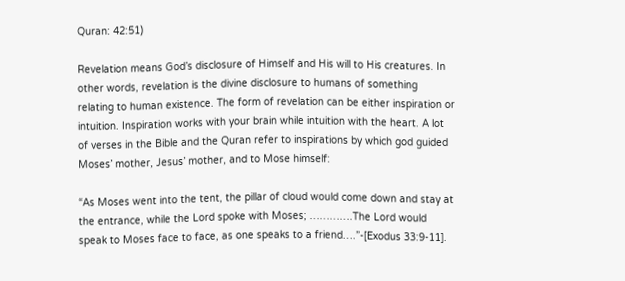Quran: 42:51)

Revelation means God’s disclosure of Himself and His will to His creatures. In other words, revelation is the divine disclosure to humans of something relating to human existence. The form of revelation can be either inspiration or intuition. Inspiration works with your brain while intuition with the heart. A lot of verses in the Bible and the Quran refer to inspirations by which god guided Moses’ mother, Jesus’ mother, and to Mose himself:

“As Moses went into the tent, the pillar of cloud would come down and stay at the entrance, while the Lord spoke with Moses; ………….The Lord would speak to Moses face to face, as one speaks to a friend….”-[Exodus 33:9-11].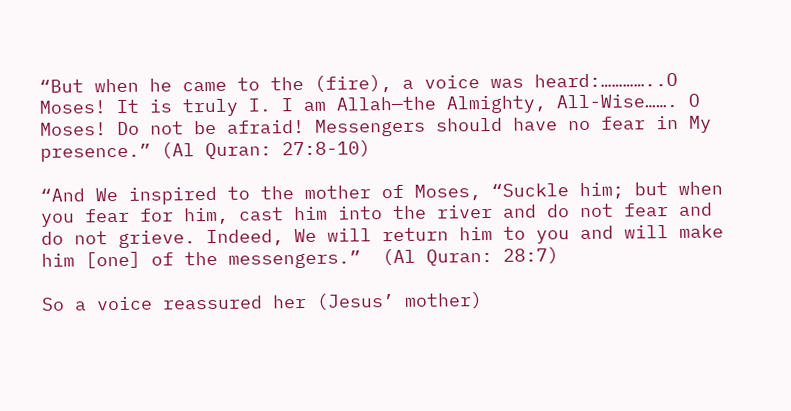“But when he came to the (fire), a voice was heard:…………..O  Moses! It is truly I. I am Allah—the Almighty, All-Wise……. O Moses! Do not be afraid! Messengers should have no fear in My presence.” (Al Quran: 27:8-10)

“And We inspired to the mother of Moses, “Suckle him; but when you fear for him, cast him into the river and do not fear and do not grieve. Indeed, We will return him to you and will make him [one] of the messengers.”  (Al Quran: 28:7)

So a voice reassured her (Jesus’ mother)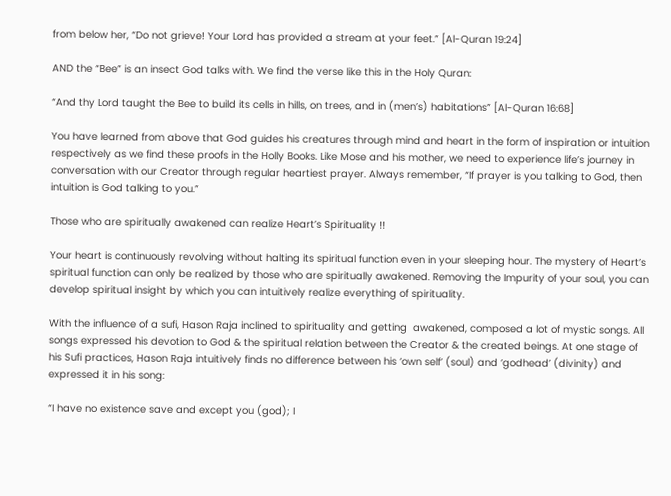from below her, “Do not grieve! Your Lord has provided a stream at your feet.” [Al-Quran 19:24]

AND the “Bee” is an insect God talks with. We find the verse like this in the Holy Quran:

“And thy Lord taught the Bee to build its cells in hills, on trees, and in (men’s) habitations” [Al-Quran 16:68]

You have learned from above that God guides his creatures through mind and heart in the form of inspiration or intuition respectively as we find these proofs in the Holly Books. Like Mose and his mother, we need to experience life’s journey in conversation with our Creator through regular heartiest prayer. Always remember, “If prayer is you talking to God, then intuition is God talking to you.”

Those who are spiritually awakened can realize Heart’s Spirituality !!

Your heart is continuously revolving without halting its spiritual function even in your sleeping hour. The mystery of Heart’s spiritual function can only be realized by those who are spiritually awakened. Removing the Impurity of your soul, you can develop spiritual insight by which you can intuitively realize everything of spirituality.

With the influence of a sufi, Hason Raja inclined to spirituality and getting  awakened, composed a lot of mystic songs. All songs expressed his devotion to God & the spiritual relation between the Creator & the created beings. At one stage of his Sufi practices, Hason Raja intuitively finds no difference between his ‘own self’ (soul) and ‘godhead’ (divinity) and  expressed it in his song:

“I have no existence save and except you (god); I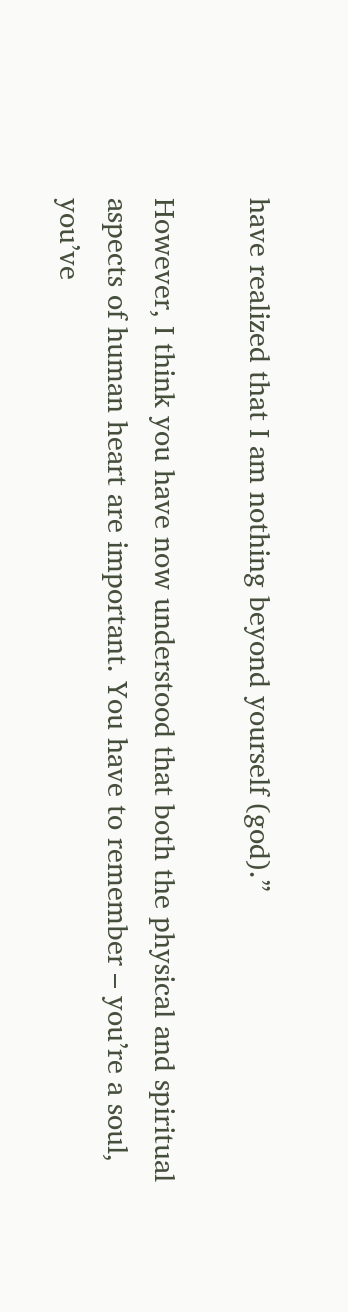have realized that I am nothing beyond yourself (god).”

However, I think you have now understood that both the physical and spiritual aspects of human heart are important. You have to remember – you’re a soul, you’ve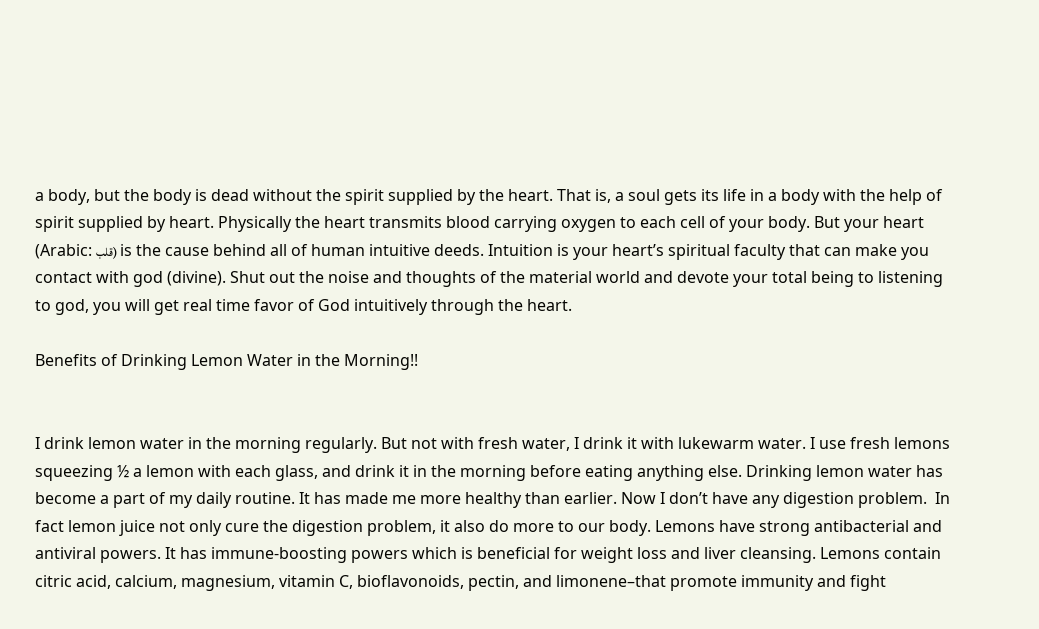a body, but the body is dead without the spirit supplied by the heart. That is, a soul gets its life in a body with the help of spirit supplied by heart. Physically the heart transmits blood carrying oxygen to each cell of your body. But your heart (Arabic: قلب) is the cause behind all of human intuitive deeds. Intuition is your heart’s spiritual faculty that can make you contact with god (divine). Shut out the noise and thoughts of the material world and devote your total being to listening to god, you will get real time favor of God intuitively through the heart.

Benefits of Drinking Lemon Water in the Morning!!


I drink lemon water in the morning regularly. But not with fresh water, I drink it with lukewarm water. I use fresh lemons squeezing ½ a lemon with each glass, and drink it in the morning before eating anything else. Drinking lemon water has become a part of my daily routine. It has made me more healthy than earlier. Now I don’t have any digestion problem.  In fact lemon juice not only cure the digestion problem, it also do more to our body. Lemons have strong antibacterial and antiviral powers. It has immune-boosting powers which is beneficial for weight loss and liver cleansing. Lemons contain citric acid, calcium, magnesium, vitamin C, bioflavonoids, pectin, and limonene–that promote immunity and fight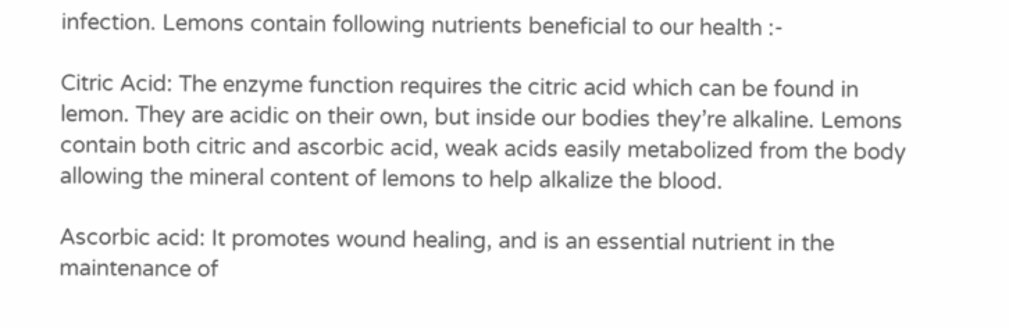infection. Lemons contain following nutrients beneficial to our health :-

Citric Acid: The enzyme function requires the citric acid which can be found in lemon. They are acidic on their own, but inside our bodies they’re alkaline. Lemons contain both citric and ascorbic acid, weak acids easily metabolized from the body allowing the mineral content of lemons to help alkalize the blood.

Ascorbic acid: It promotes wound healing, and is an essential nutrient in the maintenance of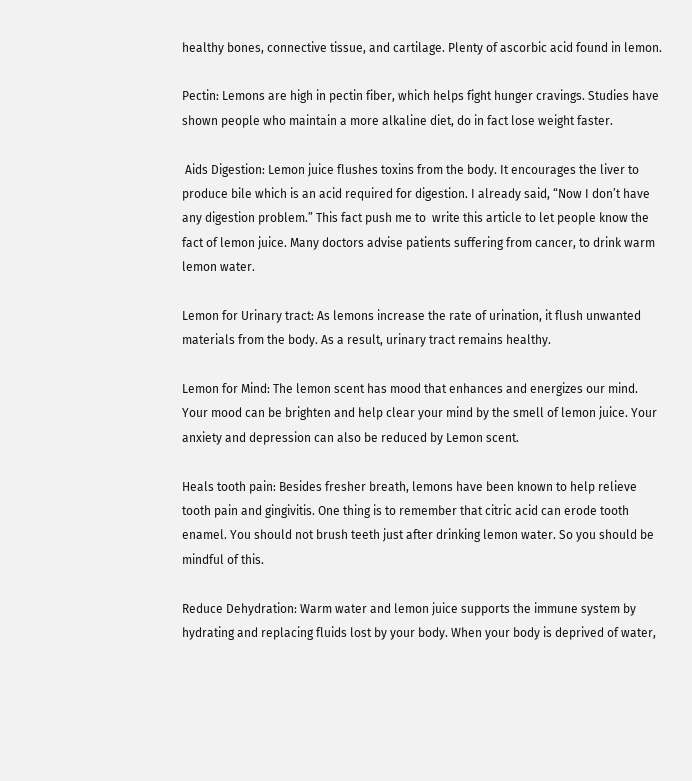healthy bones, connective tissue, and cartilage. Plenty of ascorbic acid found in lemon.

Pectin: Lemons are high in pectin fiber, which helps fight hunger cravings. Studies have shown people who maintain a more alkaline diet, do in fact lose weight faster.

 Aids Digestion: Lemon juice flushes toxins from the body. It encourages the liver to produce bile which is an acid required for digestion. I already said, “Now I don’t have any digestion problem.” This fact push me to  write this article to let people know the fact of lemon juice. Many doctors advise patients suffering from cancer, to drink warm lemon water.

Lemon for Urinary tract: As lemons increase the rate of urination, it flush unwanted materials from the body. As a result, urinary tract remains healthy.

Lemon for Mind: The lemon scent has mood that enhances and energizes our mind. Your mood can be brighten and help clear your mind by the smell of lemon juice. Your anxiety and depression can also be reduced by Lemon scent.

Heals tooth pain: Besides fresher breath, lemons have been known to help relieve tooth pain and gingivitis. One thing is to remember that citric acid can erode tooth enamel. You should not brush teeth just after drinking lemon water. So you should be mindful of this.

Reduce Dehydration: Warm water and lemon juice supports the immune system by hydrating and replacing fluids lost by your body. When your body is deprived of water,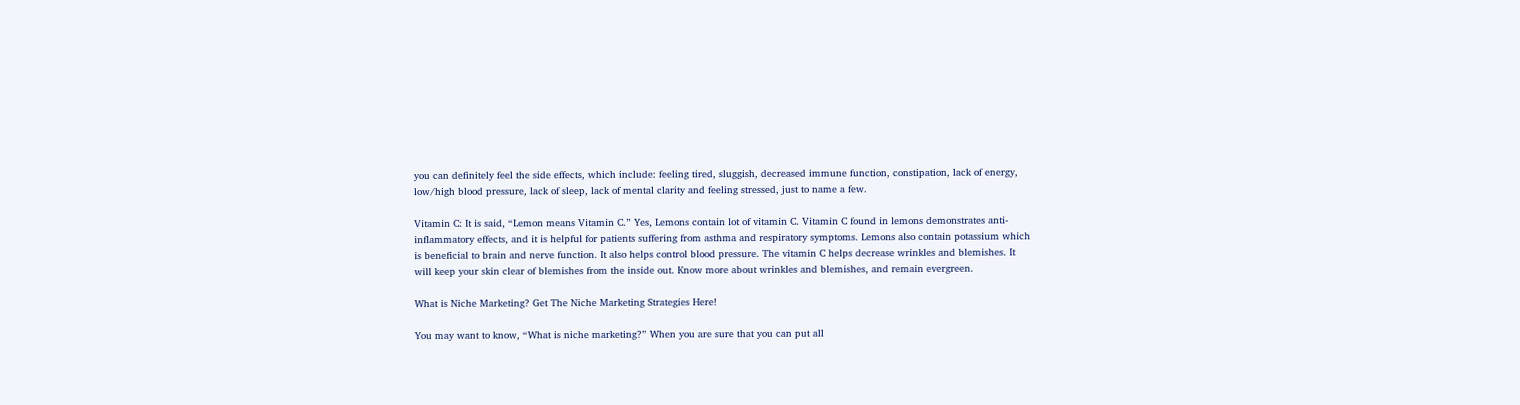you can definitely feel the side effects, which include: feeling tired, sluggish, decreased immune function, constipation, lack of energy, low/high blood pressure, lack of sleep, lack of mental clarity and feeling stressed, just to name a few.

Vitamin C: It is said, “Lemon means Vitamin C.” Yes, Lemons contain lot of vitamin C. Vitamin C found in lemons demonstrates anti-inflammatory effects, and it is helpful for patients suffering from asthma and respiratory symptoms. Lemons also contain potassium which is beneficial to brain and nerve function. It also helps control blood pressure. The vitamin C helps decrease wrinkles and blemishes. It will keep your skin clear of blemishes from the inside out. Know more about wrinkles and blemishes, and remain evergreen.

What is Niche Marketing? Get The Niche Marketing Strategies Here!

You may want to know, “What is niche marketing?” When you are sure that you can put all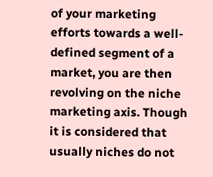of your marketing efforts towards a well-defined segment of a market, you are then revolving on the niche marketing axis. Though it is considered that usually niches do not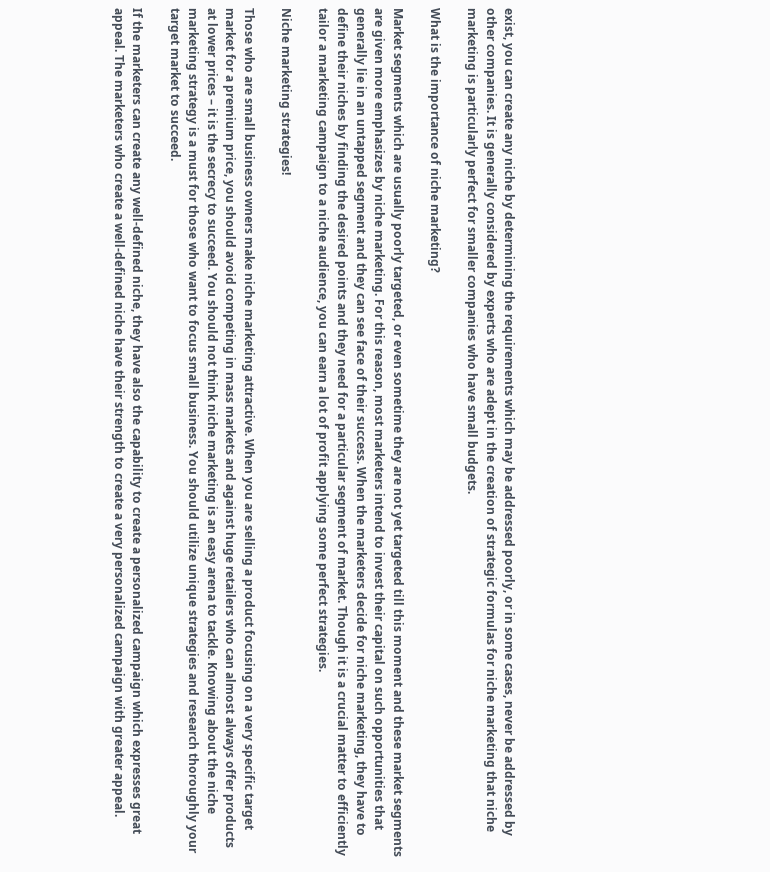exist, you can create any niche by determining the requirements which may be addressed poorly, or in some cases, never be addressed by other companies. It is generally considered by experts who are adept in the creation of strategic formulas for niche marketing that niche marketing is particularly perfect for smaller companies who have small budgets.

What is the importance of niche marketing?

Market segments which are usually poorly targeted, or even sometime they are not yet targeted till this moment and these market segments are given more emphasizes by niche marketing. For this reason, most marketers intend to invest their capital on such opportunities that generally lie in an untapped segment and they can see face of their success. When the marketers decide for niche marketing, they have to define their niches by finding the desired points and they need for a particular segment of market. Though it is a crucial matter to efficiently tailor a marketing campaign to a niche audience, you can earn a lot of profit applying some perfect strategies.

Niche marketing strategies!

Those who are small business owners make niche marketing attractive. When you are selling a product focusing on a very specific target market for a premium price, you should avoid competing in mass markets and against huge retailers who can almost always offer products at lower prices – it is the secrecy to succeed. You should not think niche marketing is an easy arena to tackle. Knowing about the niche marketing strategy is a must for those who want to focus small business. You should utilize unique strategies and research thoroughly your target market to succeed.

If the marketers can create any well-defined niche, they have also the capability to create a personalized campaign which expresses great appeal. The marketers who create a well-defined niche have their strength to create a very personalized campaign with greater appeal.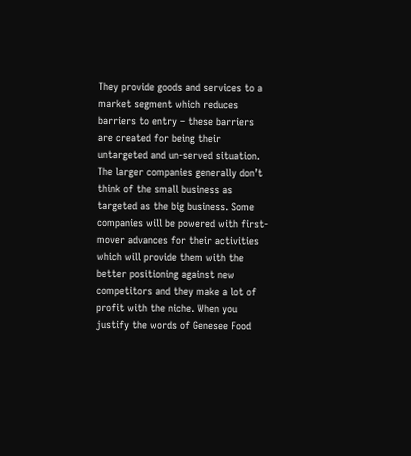They provide goods and services to a market segment which reduces barriers to entry – these barriers are created for being their untargeted and un-served situation. The larger companies generally don’t think of the small business as targeted as the big business. Some companies will be powered with first-mover advances for their activities which will provide them with the better positioning against new competitors and they make a lot of profit with the niche. When you justify the words of Genesee Food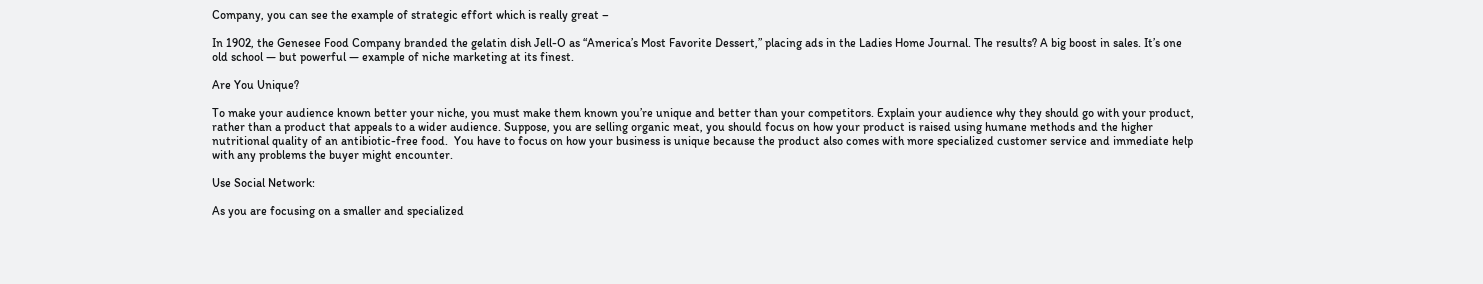Company, you can see the example of strategic effort which is really great –

In 1902, the Genesee Food Company branded the gelatin dish Jell-O as “America’s Most Favorite Dessert,” placing ads in the Ladies Home Journal. The results? A big boost in sales. It’s one old school — but powerful — example of niche marketing at its finest.

Are You Unique?

To make your audience known better your niche, you must make them known you’re unique and better than your competitors. Explain your audience why they should go with your product, rather than a product that appeals to a wider audience. Suppose, you are selling organic meat, you should focus on how your product is raised using humane methods and the higher nutritional quality of an antibiotic-free food.  You have to focus on how your business is unique because the product also comes with more specialized customer service and immediate help with any problems the buyer might encounter.

Use Social Network:

As you are focusing on a smaller and specialized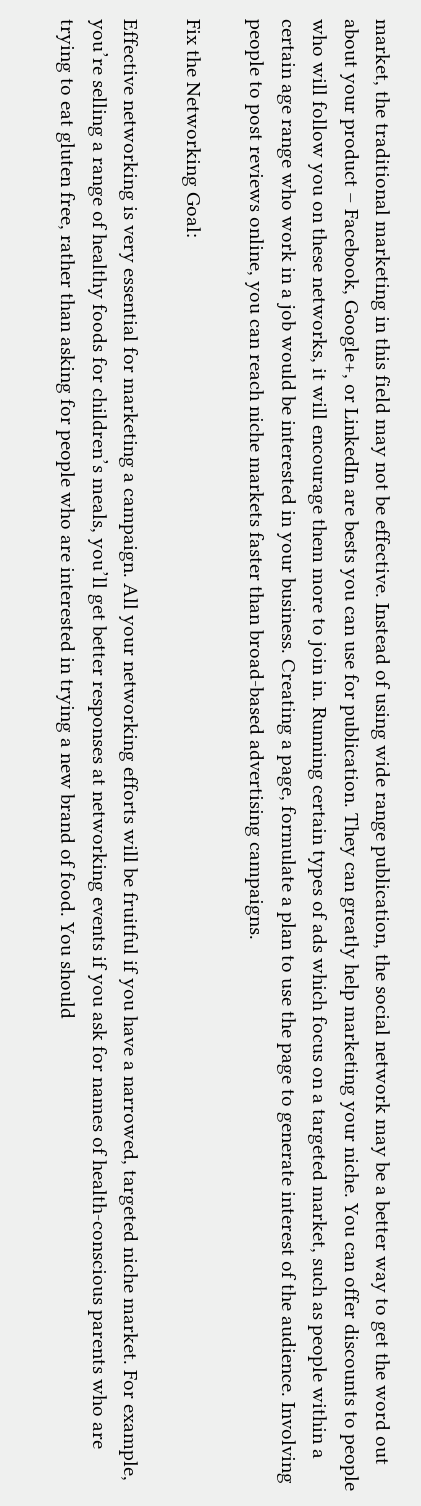market, the traditional marketing in this field may not be effective. Instead of using wide range publication, the social network may be a better way to get the word out about your product – Facebook, Google+, or LinkedIn are bests you can use for publication. They can greatly help marketing your niche. You can offer discounts to people who will follow you on these networks, it will encourage them more to join in. Running certain types of ads which focus on a targeted market, such as people within a certain age range who work in a job would be interested in your business. Creating a page, formulate a plan to use the page to generate interest of the audience. Involving people to post reviews online, you can reach niche markets faster than broad-based advertising campaigns.

Fix the Networking Goal:

Effective networking is very essential for marketing a campaign. All your networking efforts will be fruitful if you have a narrowed, targeted niche market. For example, you’re selling a range of healthy foods for children’s meals, you’ll get better responses at networking events if you ask for names of health-conscious parents who are trying to eat gluten free, rather than asking for people who are interested in trying a new brand of food. You should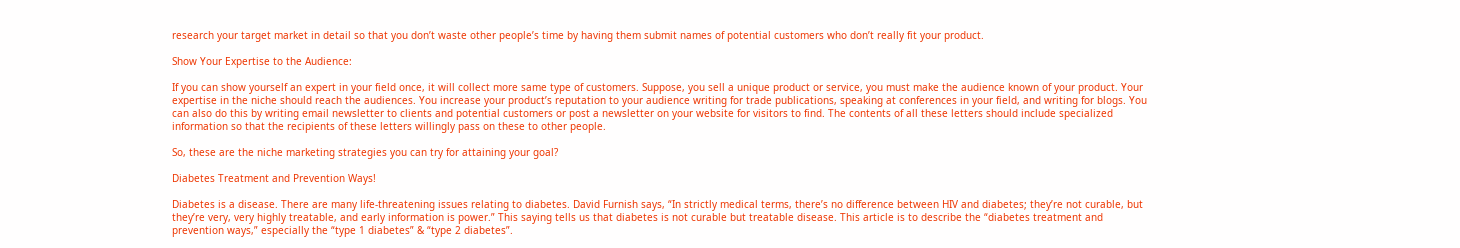research your target market in detail so that you don’t waste other people’s time by having them submit names of potential customers who don’t really fit your product.

Show Your Expertise to the Audience:

If you can show yourself an expert in your field once, it will collect more same type of customers. Suppose, you sell a unique product or service, you must make the audience known of your product. Your expertise in the niche should reach the audiences. You increase your product’s reputation to your audience writing for trade publications, speaking at conferences in your field, and writing for blogs. You can also do this by writing email newsletter to clients and potential customers or post a newsletter on your website for visitors to find. The contents of all these letters should include specialized information so that the recipients of these letters willingly pass on these to other people.

So, these are the niche marketing strategies you can try for attaining your goal?

Diabetes Treatment and Prevention Ways!

Diabetes is a disease. There are many life-threatening issues relating to diabetes. David Furnish says, “In strictly medical terms, there’s no difference between HIV and diabetes; they’re not curable, but they’re very, very highly treatable, and early information is power.” This saying tells us that diabetes is not curable but treatable disease. This article is to describe the “diabetes treatment and prevention ways,” especially the “type 1 diabetes” & “type 2 diabetes”.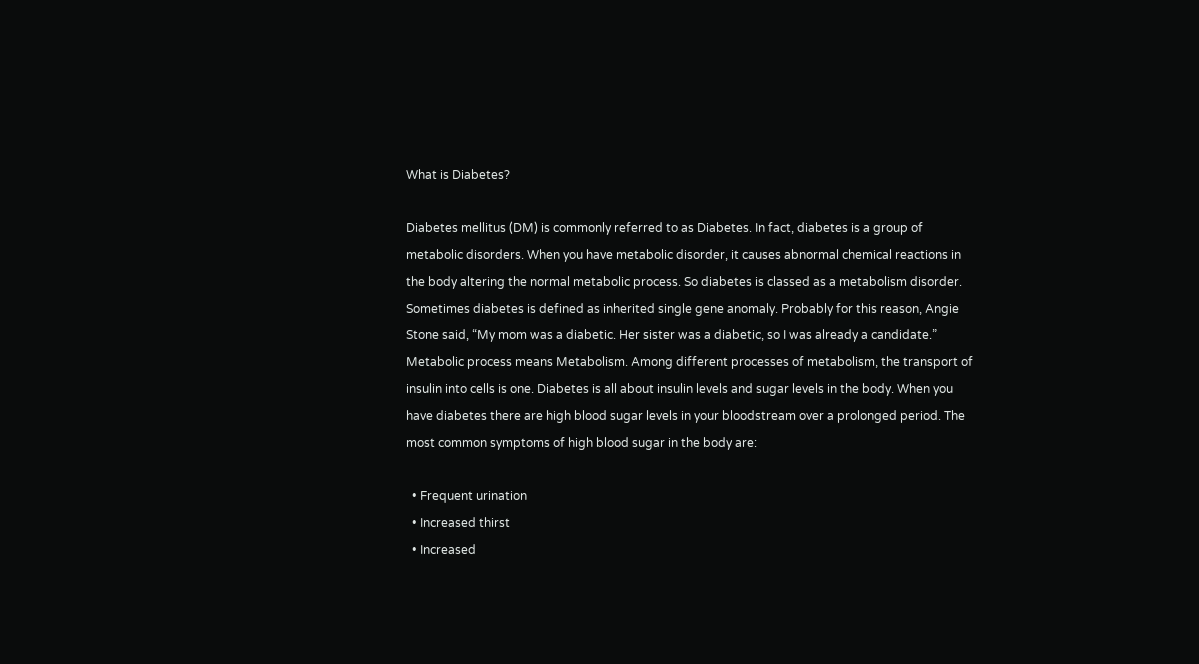What is Diabetes?

Diabetes mellitus (DM) is commonly referred to as Diabetes. In fact, diabetes is a group of metabolic disorders. When you have metabolic disorder, it causes abnormal chemical reactions in the body altering the normal metabolic process. So diabetes is classed as a metabolism disorder. Sometimes diabetes is defined as inherited single gene anomaly. Probably for this reason, Angie Stone said, “My mom was a diabetic. Her sister was a diabetic, so I was already a candidate.” Metabolic process means Metabolism. Among different processes of metabolism, the transport of insulin into cells is one. Diabetes is all about insulin levels and sugar levels in the body. When you have diabetes there are high blood sugar levels in your bloodstream over a prolonged period. The most common symptoms of high blood sugar in the body are:

  • Frequent urination
  • Increased thirst
  • Increased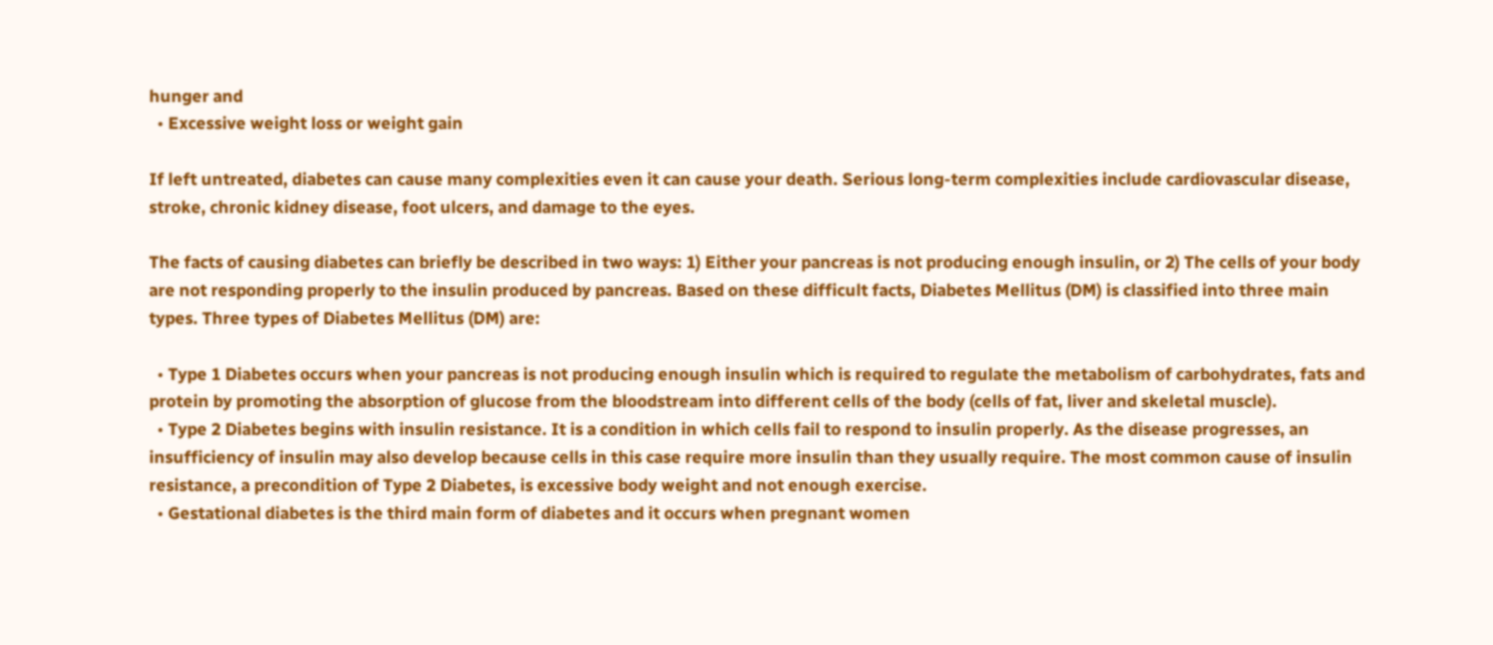hunger and
  • Excessive weight loss or weight gain

If left untreated, diabetes can cause many complexities even it can cause your death. Serious long-term complexities include cardiovascular disease, stroke, chronic kidney disease, foot ulcers, and damage to the eyes.

The facts of causing diabetes can briefly be described in two ways: 1) Either your pancreas is not producing enough insulin, or 2) The cells of your body are not responding properly to the insulin produced by pancreas. Based on these difficult facts, Diabetes Mellitus (DM) is classified into three main types. Three types of Diabetes Mellitus (DM) are:

  • Type 1 Diabetes occurs when your pancreas is not producing enough insulin which is required to regulate the metabolism of carbohydrates, fats and protein by promoting the absorption of glucose from the bloodstream into different cells of the body (cells of fat, liver and skeletal muscle).
  • Type 2 Diabetes begins with insulin resistance. It is a condition in which cells fail to respond to insulin properly. As the disease progresses, an insufficiency of insulin may also develop because cells in this case require more insulin than they usually require. The most common cause of insulin resistance, a precondition of Type 2 Diabetes, is excessive body weight and not enough exercise.
  • Gestational diabetes is the third main form of diabetes and it occurs when pregnant women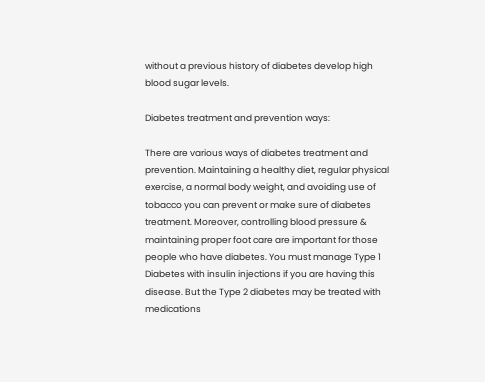without a previous history of diabetes develop high blood sugar levels.

Diabetes treatment and prevention ways:

There are various ways of diabetes treatment and prevention. Maintaining a healthy diet, regular physical exercise, a normal body weight, and avoiding use of tobacco you can prevent or make sure of diabetes treatment. Moreover, controlling blood pressure & maintaining proper foot care are important for those people who have diabetes. You must manage Type 1 Diabetes with insulin injections if you are having this disease. But the Type 2 diabetes may be treated with medications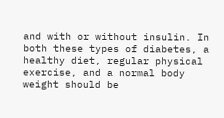and with or without insulin. In both these types of diabetes, a healthy diet, regular physical exercise, and a normal body weight should be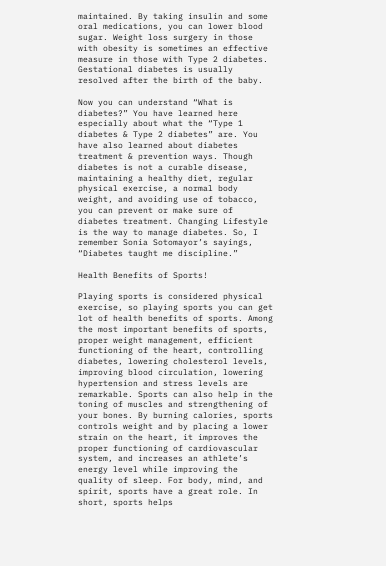maintained. By taking insulin and some oral medications, you can lower blood sugar. Weight loss surgery in those with obesity is sometimes an effective measure in those with Type 2 diabetes. Gestational diabetes is usually resolved after the birth of the baby.

Now you can understand “What is diabetes?” You have learned here especially about what the “Type 1 diabetes & Type 2 diabetes” are. You have also learned about diabetes treatment & prevention ways. Though diabetes is not a curable disease, maintaining a healthy diet, regular physical exercise, a normal body weight, and avoiding use of tobacco, you can prevent or make sure of diabetes treatment. Changing Lifestyle is the way to manage diabetes. So, I remember Sonia Sotomayor’s sayings, “Diabetes taught me discipline.”

Health Benefits of Sports!

Playing sports is considered physical exercise, so playing sports you can get lot of health benefits of sports. Among the most important benefits of sports, proper weight management, efficient functioning of the heart, controlling diabetes, lowering cholesterol levels, improving blood circulation, lowering hypertension and stress levels are remarkable. Sports can also help in the toning of muscles and strengthening of your bones. By burning calories, sports controls weight and by placing a lower strain on the heart, it improves the proper functioning of cardiovascular system, and increases an athlete’s energy level while improving the quality of sleep. For body, mind, and spirit, sports have a great role. In short, sports helps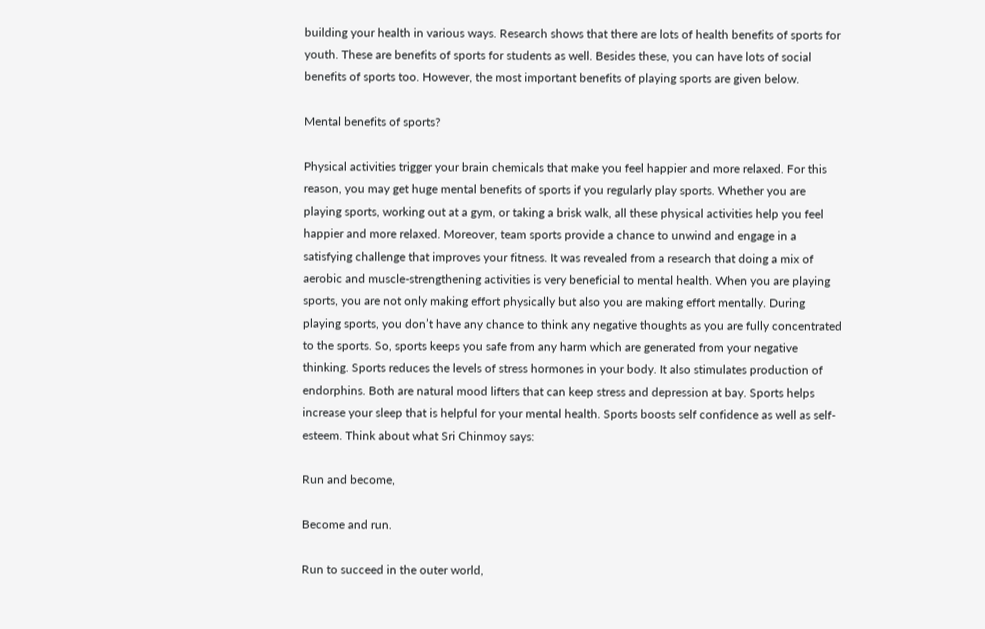building your health in various ways. Research shows that there are lots of health benefits of sports for youth. These are benefits of sports for students as well. Besides these, you can have lots of social benefits of sports too. However, the most important benefits of playing sports are given below.

Mental benefits of sports?

Physical activities trigger your brain chemicals that make you feel happier and more relaxed. For this reason, you may get huge mental benefits of sports if you regularly play sports. Whether you are playing sports, working out at a gym, or taking a brisk walk, all these physical activities help you feel happier and more relaxed. Moreover, team sports provide a chance to unwind and engage in a satisfying challenge that improves your fitness. It was revealed from a research that doing a mix of aerobic and muscle-strengthening activities is very beneficial to mental health. When you are playing sports, you are not only making effort physically but also you are making effort mentally. During playing sports, you don’t have any chance to think any negative thoughts as you are fully concentrated to the sports. So, sports keeps you safe from any harm which are generated from your negative thinking. Sports reduces the levels of stress hormones in your body. It also stimulates production of endorphins. Both are natural mood lifters that can keep stress and depression at bay. Sports helps increase your sleep that is helpful for your mental health. Sports boosts self confidence as well as self-esteem. Think about what Sri Chinmoy says:

Run and become,

Become and run.

Run to succeed in the outer world,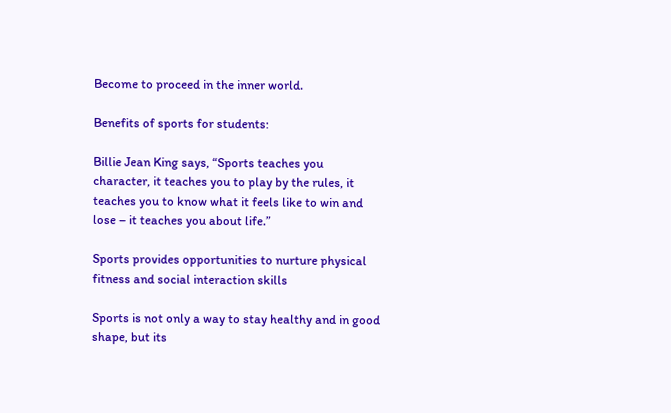Become to proceed in the inner world.

Benefits of sports for students:

Billie Jean King says, “Sports teaches you character, it teaches you to play by the rules, it teaches you to know what it feels like to win and lose – it teaches you about life.”

Sports provides opportunities to nurture physical fitness and social interaction skills

Sports is not only a way to stay healthy and in good shape, but its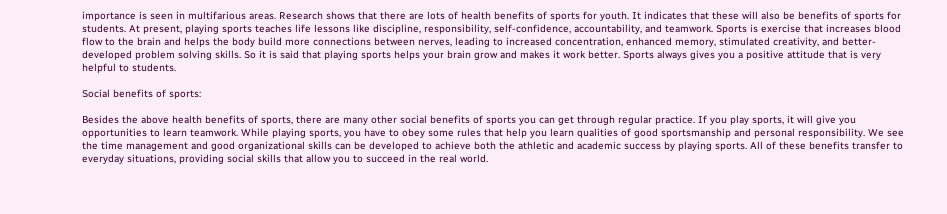importance is seen in multifarious areas. Research shows that there are lots of health benefits of sports for youth. It indicates that these will also be benefits of sports for students. At present, playing sports teaches life lessons like discipline, responsibility, self-confidence, accountability, and teamwork. Sports is exercise that increases blood flow to the brain and helps the body build more connections between nerves, leading to increased concentration, enhanced memory, stimulated creativity, and better-developed problem solving skills. So it is said that playing sports helps your brain grow and makes it work better. Sports always gives you a positive attitude that is very helpful to students.

Social benefits of sports:

Besides the above health benefits of sports, there are many other social benefits of sports you can get through regular practice. If you play sports, it will give you opportunities to learn teamwork. While playing sports, you have to obey some rules that help you learn qualities of good sportsmanship and personal responsibility. We see the time management and good organizational skills can be developed to achieve both the athletic and academic success by playing sports. All of these benefits transfer to everyday situations, providing social skills that allow you to succeed in the real world.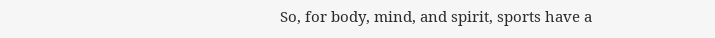So, for body, mind, and spirit, sports have a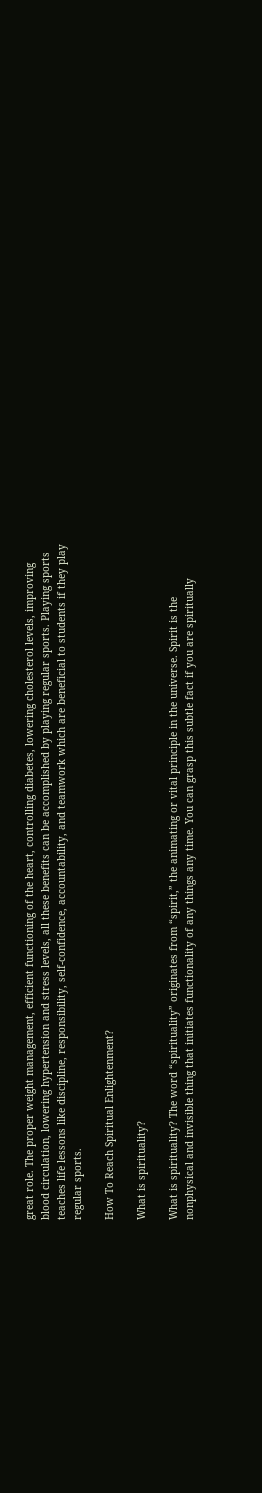great role. The proper weight management, efficient functioning of the heart, controlling diabetes, lowering cholesterol levels, improving blood circulation, lowering hypertension and stress levels, all these benefits can be accomplished by playing regular sports. Playing sports teaches life lessons like discipline, responsibility, self-confidence, accountability, and teamwork which are beneficial to students if they play regular sports.

How To Reach Spiritual Enlightenment?

What is spirituality?

What is spirituality? The word “spirituality” originates from “spirit,” the animating or vital principle in the universe. Spirit is the nonphysical and invisible thing that initiates functionality of any things any time. You can grasp this subtle fact if you are spiritually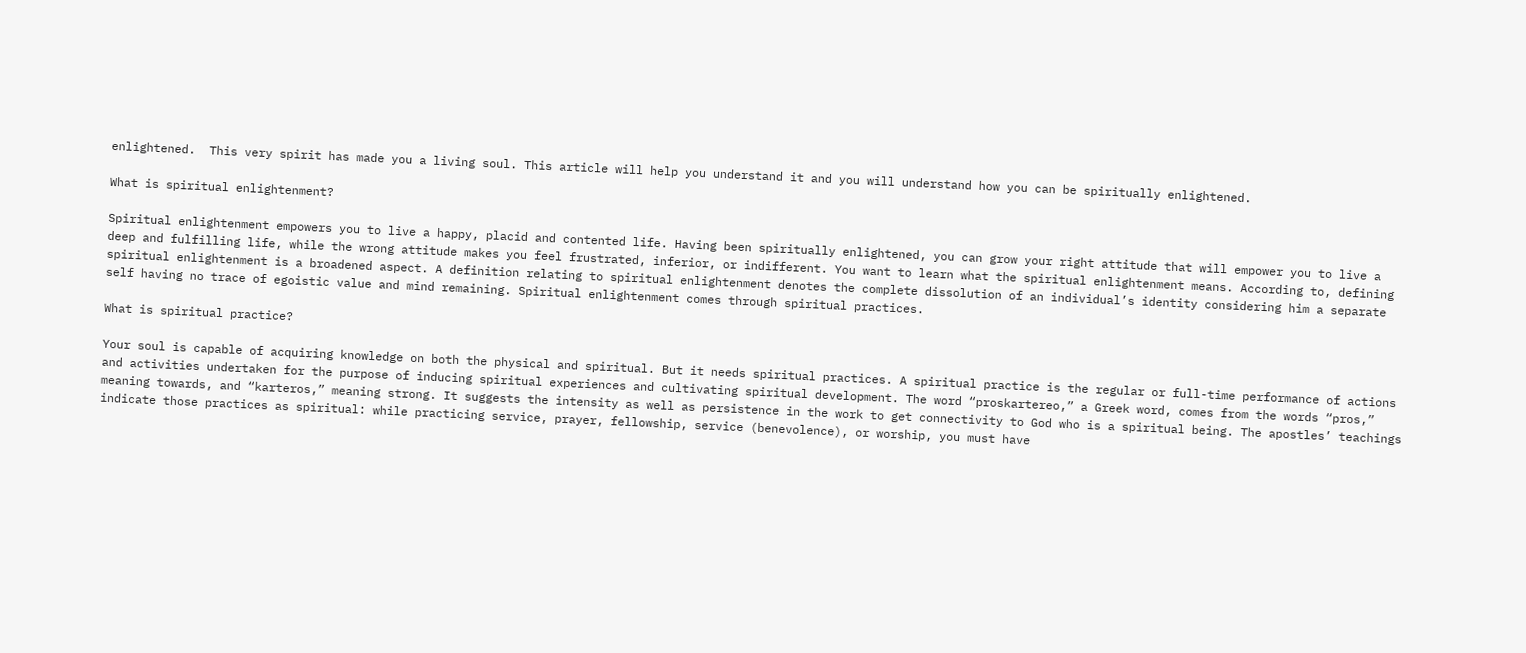enlightened.  This very spirit has made you a living soul. This article will help you understand it and you will understand how you can be spiritually enlightened.

What is spiritual enlightenment?

Spiritual enlightenment empowers you to live a happy, placid and contented life. Having been spiritually enlightened, you can grow your right attitude that will empower you to live a deep and fulfilling life, while the wrong attitude makes you feel frustrated, inferior, or indifferent. You want to learn what the spiritual enlightenment means. According to, defining spiritual enlightenment is a broadened aspect. A definition relating to spiritual enlightenment denotes the complete dissolution of an individual’s identity considering him a separate self having no trace of egoistic value and mind remaining. Spiritual enlightenment comes through spiritual practices.

What is spiritual practice?

Your soul is capable of acquiring knowledge on both the physical and spiritual. But it needs spiritual practices. A spiritual practice is the regular or full-time performance of actions and activities undertaken for the purpose of inducing spiritual experiences and cultivating spiritual development. The word “proskartereo,” a Greek word, comes from the words “pros,” meaning towards, and “karteros,” meaning strong. It suggests the intensity as well as persistence in the work to get connectivity to God who is a spiritual being. The apostles’ teachings indicate those practices as spiritual: while practicing service, prayer, fellowship, service (benevolence), or worship, you must have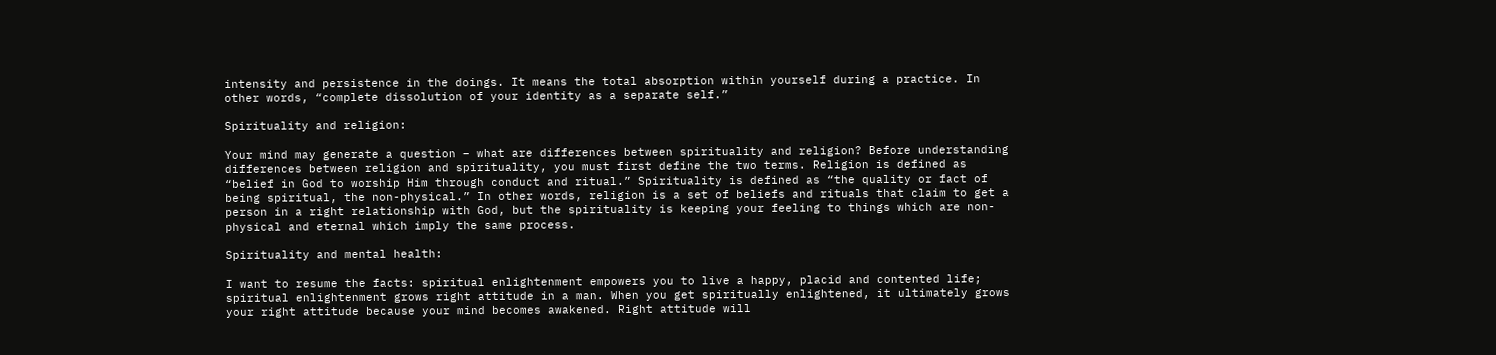intensity and persistence in the doings. It means the total absorption within yourself during a practice. In other words, “complete dissolution of your identity as a separate self.”

Spirituality and religion:

Your mind may generate a question – what are differences between spirituality and religion? Before understanding differences between religion and spirituality, you must first define the two terms. Religion is defined as “belief in God to worship Him through conduct and ritual.” Spirituality is defined as “the quality or fact of being spiritual, the non-physical.” In other words, religion is a set of beliefs and rituals that claim to get a person in a right relationship with God, but the spirituality is keeping your feeling to things which are non-physical and eternal which imply the same process.

Spirituality and mental health:

I want to resume the facts: spiritual enlightenment empowers you to live a happy, placid and contented life; spiritual enlightenment grows right attitude in a man. When you get spiritually enlightened, it ultimately grows your right attitude because your mind becomes awakened. Right attitude will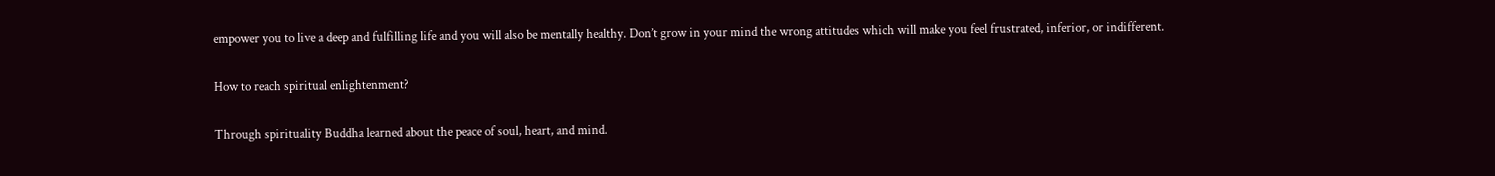empower you to live a deep and fulfilling life and you will also be mentally healthy. Don’t grow in your mind the wrong attitudes which will make you feel frustrated, inferior, or indifferent.

How to reach spiritual enlightenment?

Through spirituality Buddha learned about the peace of soul, heart, and mind.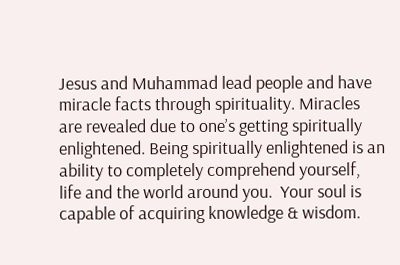Jesus and Muhammad lead people and have miracle facts through spirituality. Miracles are revealed due to one’s getting spiritually enlightened. Being spiritually enlightened is an ability to completely comprehend yourself, life and the world around you.  Your soul is capable of acquiring knowledge & wisdom.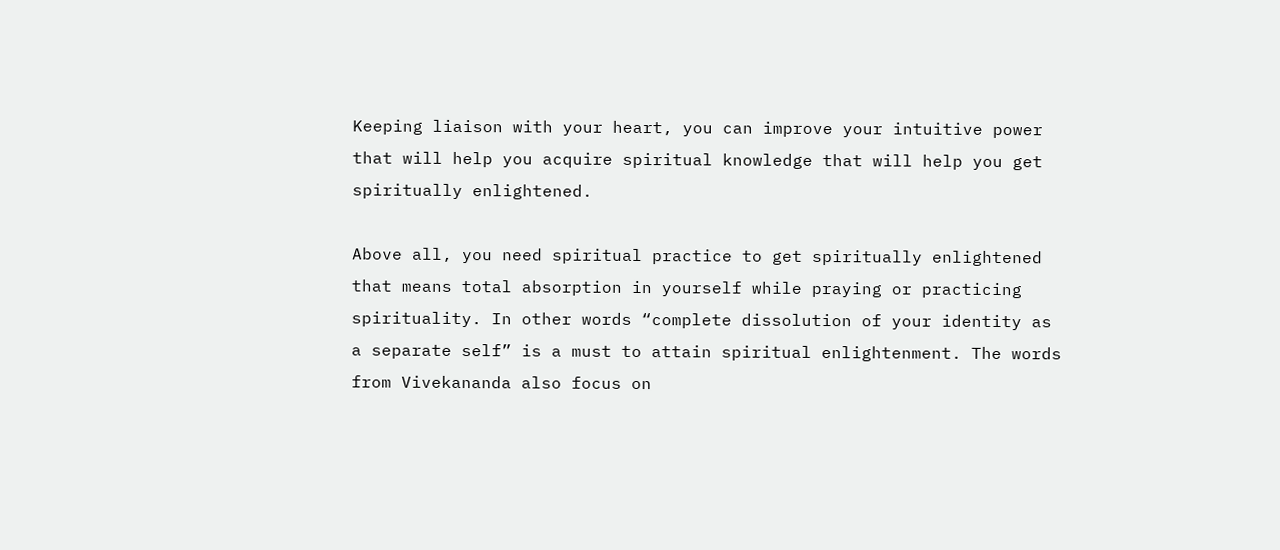Keeping liaison with your heart, you can improve your intuitive power that will help you acquire spiritual knowledge that will help you get spiritually enlightened.

Above all, you need spiritual practice to get spiritually enlightened that means total absorption in yourself while praying or practicing spirituality. In other words “complete dissolution of your identity as a separate self” is a must to attain spiritual enlightenment. The words from Vivekananda also focus on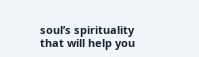soul’s spirituality that will help you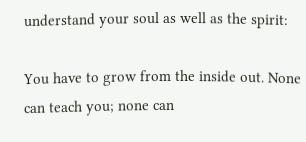understand your soul as well as the spirit:

You have to grow from the inside out. None can teach you; none can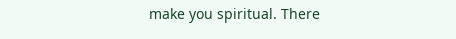make you spiritual. There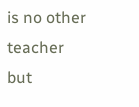is no other teacher but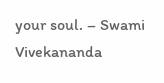your soul. – Swami Vivekananda